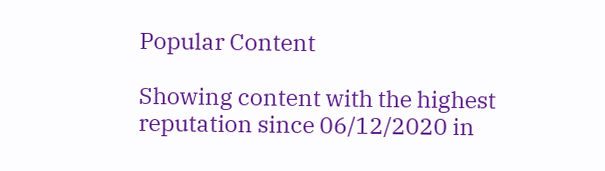Popular Content

Showing content with the highest reputation since 06/12/2020 in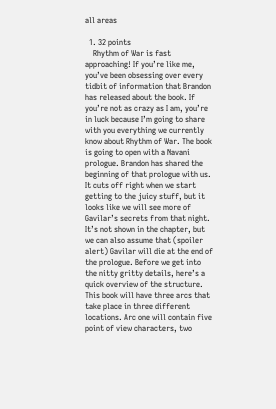all areas

  1. 32 points
    Rhythm of War is fast approaching! If you’re like me, you’ve been obsessing over every tidbit of information that Brandon has released about the book. If you’re not as crazy as I am, you’re in luck because I’m going to share with you everything we currently know about Rhythm of War. The book is going to open with a Navani prologue. Brandon has shared the beginning of that prologue with us. It cuts off right when we start getting to the juicy stuff, but it looks like we will see more of Gavilar’s secrets from that night. It’s not shown in the chapter, but we can also assume that (spoiler alert) Gavilar will die at the end of the prologue. Before we get into the nitty gritty details, here’s a quick overview of the structure. This book will have three arcs that take place in three different locations. Arc one will contain five point of view characters, two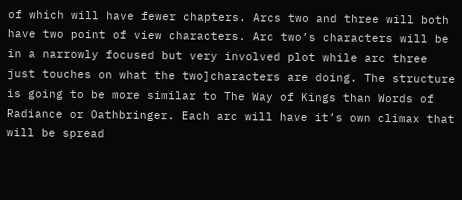of which will have fewer chapters. Arcs two and three will both have two point of view characters. Arc two’s characters will be in a narrowly focused but very involved plot while arc three just touches on what the two]characters are doing. The structure is going to be more similar to The Way of Kings than Words of Radiance or Oathbringer. Each arc will have it’s own climax that will be spread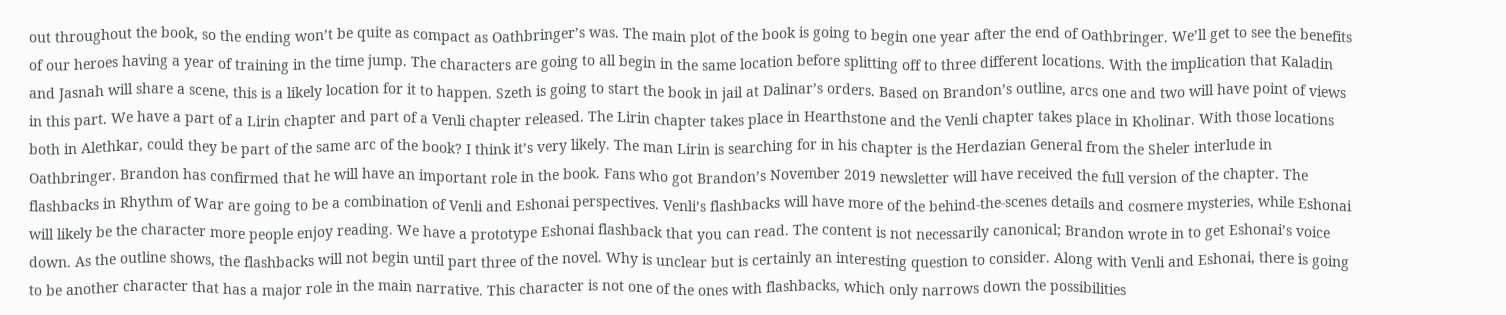out throughout the book, so the ending won’t be quite as compact as Oathbringer’s was. The main plot of the book is going to begin one year after the end of Oathbringer. We’ll get to see the benefits of our heroes having a year of training in the time jump. The characters are going to all begin in the same location before splitting off to three different locations. With the implication that Kaladin and Jasnah will share a scene, this is a likely location for it to happen. Szeth is going to start the book in jail at Dalinar’s orders. Based on Brandon’s outline, arcs one and two will have point of views in this part. We have a part of a Lirin chapter and part of a Venli chapter released. The Lirin chapter takes place in Hearthstone and the Venli chapter takes place in Kholinar. With those locations both in Alethkar, could they be part of the same arc of the book? I think it’s very likely. The man Lirin is searching for in his chapter is the Herdazian General from the Sheler interlude in Oathbringer. Brandon has confirmed that he will have an important role in the book. Fans who got Brandon’s November 2019 newsletter will have received the full version of the chapter. The flashbacks in Rhythm of War are going to be a combination of Venli and Eshonai perspectives. Venli’s flashbacks will have more of the behind-the-scenes details and cosmere mysteries, while Eshonai will likely be the character more people enjoy reading. We have a prototype Eshonai flashback that you can read. The content is not necessarily canonical; Brandon wrote in to get Eshonai’s voice down. As the outline shows, the flashbacks will not begin until part three of the novel. Why is unclear but is certainly an interesting question to consider. Along with Venli and Eshonai, there is going to be another character that has a major role in the main narrative. This character is not one of the ones with flashbacks, which only narrows down the possibilities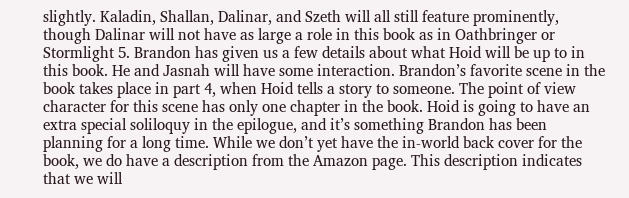slightly. Kaladin, Shallan, Dalinar, and Szeth will all still feature prominently, though Dalinar will not have as large a role in this book as in Oathbringer or Stormlight 5. Brandon has given us a few details about what Hoid will be up to in this book. He and Jasnah will have some interaction. Brandon’s favorite scene in the book takes place in part 4, when Hoid tells a story to someone. The point of view character for this scene has only one chapter in the book. Hoid is going to have an extra special soliloquy in the epilogue, and it’s something Brandon has been planning for a long time. While we don’t yet have the in-world back cover for the book, we do have a description from the Amazon page. This description indicates that we will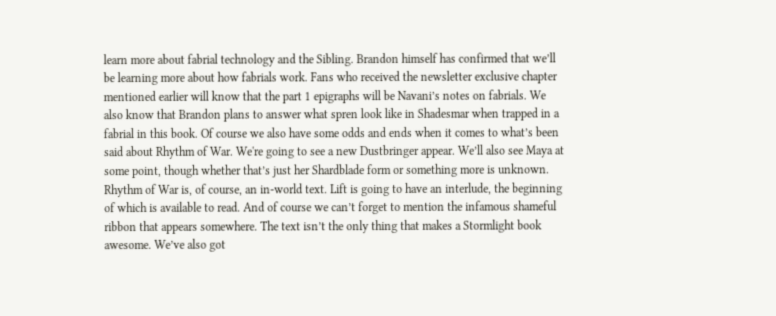learn more about fabrial technology and the Sibling. Brandon himself has confirmed that we’ll be learning more about how fabrials work. Fans who received the newsletter exclusive chapter mentioned earlier will know that the part 1 epigraphs will be Navani’s notes on fabrials. We also know that Brandon plans to answer what spren look like in Shadesmar when trapped in a fabrial in this book. Of course we also have some odds and ends when it comes to what’s been said about Rhythm of War. We're going to see a new Dustbringer appear. We’ll also see Maya at some point, though whether that’s just her Shardblade form or something more is unknown. Rhythm of War is, of course, an in-world text. Lift is going to have an interlude, the beginning of which is available to read. And of course we can’t forget to mention the infamous shameful ribbon that appears somewhere. The text isn’t the only thing that makes a Stormlight book awesome. We’ve also got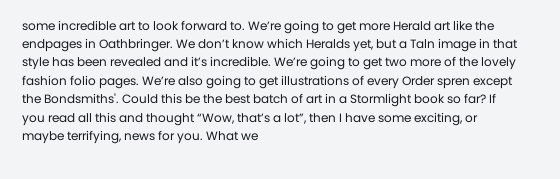some incredible art to look forward to. We’re going to get more Herald art like the endpages in Oathbringer. We don’t know which Heralds yet, but a Taln image in that style has been revealed and it’s incredible. We’re going to get two more of the lovely fashion folio pages. We’re also going to get illustrations of every Order spren except the Bondsmiths'. Could this be the best batch of art in a Stormlight book so far? If you read all this and thought “Wow, that’s a lot”, then I have some exciting, or maybe terrifying, news for you. What we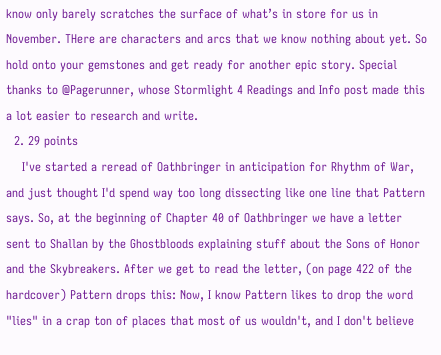know only barely scratches the surface of what’s in store for us in November. THere are characters and arcs that we know nothing about yet. So hold onto your gemstones and get ready for another epic story. Special thanks to @Pagerunner, whose Stormlight 4 Readings and Info post made this a lot easier to research and write.
  2. 29 points
    I've started a reread of Oathbringer in anticipation for Rhythm of War, and just thought I'd spend way too long dissecting like one line that Pattern says. So, at the beginning of Chapter 40 of Oathbringer we have a letter sent to Shallan by the Ghostbloods explaining stuff about the Sons of Honor and the Skybreakers. After we get to read the letter, (on page 422 of the hardcover) Pattern drops this: Now, I know Pattern likes to drop the word "lies" in a crap ton of places that most of us wouldn't, and I don't believe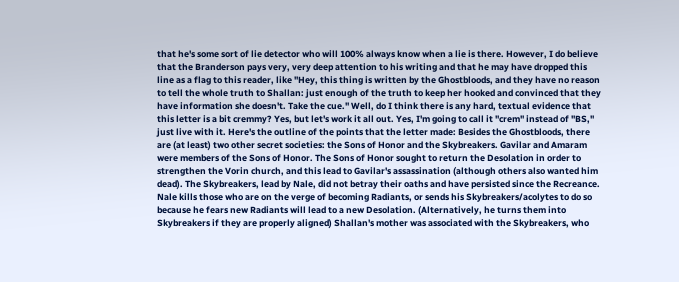that he's some sort of lie detector who will 100% always know when a lie is there. However, I do believe that the Branderson pays very, very deep attention to his writing and that he may have dropped this line as a flag to this reader, like "Hey, this thing is written by the Ghostbloods, and they have no reason to tell the whole truth to Shallan: just enough of the truth to keep her hooked and convinced that they have information she doesn't. Take the cue." Well, do I think there is any hard, textual evidence that this letter is a bit cremmy? Yes, but let's work it all out. Yes, I'm going to call it "crem" instead of "BS," just live with it. Here's the outline of the points that the letter made: Besides the Ghostbloods, there are (at least) two other secret societies: the Sons of Honor and the Skybreakers. Gavilar and Amaram were members of the Sons of Honor. The Sons of Honor sought to return the Desolation in order to strengthen the Vorin church, and this lead to Gavilar's assassination (although others also wanted him dead). The Skybreakers, lead by Nale, did not betray their oaths and have persisted since the Recreance. Nale kills those who are on the verge of becoming Radiants, or sends his Skybreakers/acolytes to do so because he fears new Radiants will lead to a new Desolation. (Alternatively, he turns them into Skybreakers if they are properly aligned) Shallan's mother was associated with the Skybreakers, who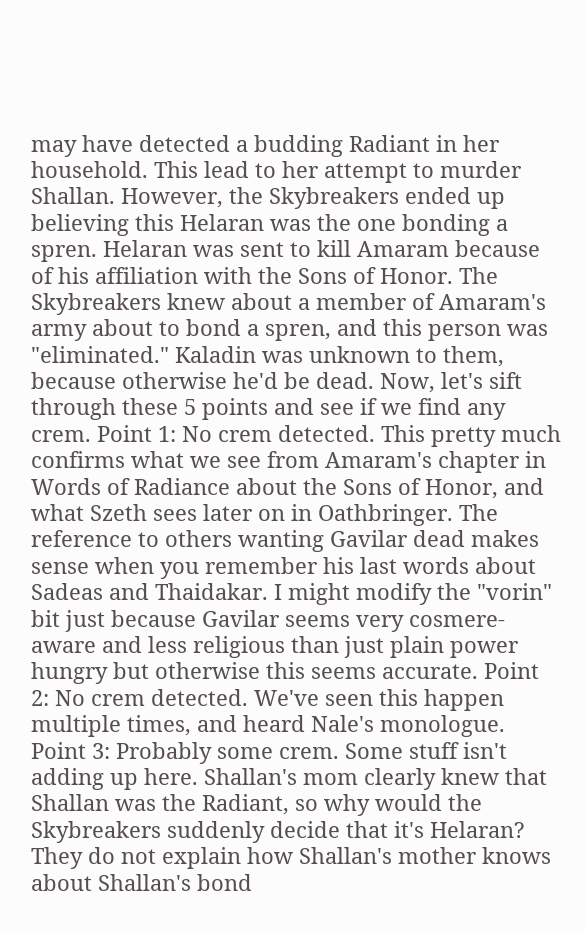may have detected a budding Radiant in her household. This lead to her attempt to murder Shallan. However, the Skybreakers ended up believing this Helaran was the one bonding a spren. Helaran was sent to kill Amaram because of his affiliation with the Sons of Honor. The Skybreakers knew about a member of Amaram's army about to bond a spren, and this person was "eliminated." Kaladin was unknown to them, because otherwise he'd be dead. Now, let's sift through these 5 points and see if we find any crem. Point 1: No crem detected. This pretty much confirms what we see from Amaram's chapter in Words of Radiance about the Sons of Honor, and what Szeth sees later on in Oathbringer. The reference to others wanting Gavilar dead makes sense when you remember his last words about Sadeas and Thaidakar. I might modify the "vorin" bit just because Gavilar seems very cosmere-aware and less religious than just plain power hungry but otherwise this seems accurate. Point 2: No crem detected. We've seen this happen multiple times, and heard Nale's monologue. Point 3: Probably some crem. Some stuff isn't adding up here. Shallan's mom clearly knew that Shallan was the Radiant, so why would the Skybreakers suddenly decide that it's Helaran? They do not explain how Shallan's mother knows about Shallan's bond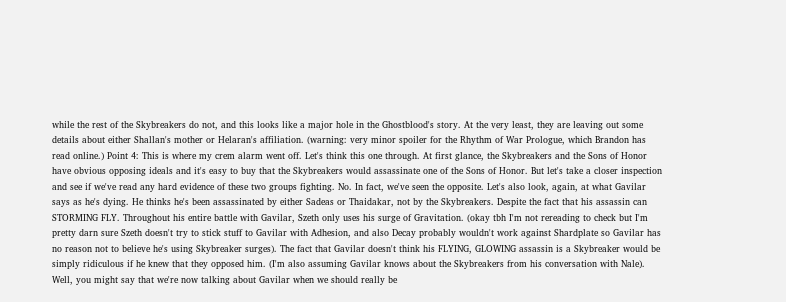while the rest of the Skybreakers do not, and this looks like a major hole in the Ghostblood's story. At the very least, they are leaving out some details about either Shallan's mother or Helaran's affiliation. (warning: very minor spoiler for the Rhythm of War Prologue, which Brandon has read online.) Point 4: This is where my crem alarm went off. Let's think this one through. At first glance, the Skybreakers and the Sons of Honor have obvious opposing ideals and it's easy to buy that the Skybreakers would assassinate one of the Sons of Honor. But let's take a closer inspection and see if we've read any hard evidence of these two groups fighting. No. In fact, we've seen the opposite. Let's also look, again, at what Gavilar says as he's dying. He thinks he's been assassinated by either Sadeas or Thaidakar, not by the Skybreakers. Despite the fact that his assassin can STORMING FLY. Throughout his entire battle with Gavilar, Szeth only uses his surge of Gravitation. (okay tbh I'm not rereading to check but I'm pretty darn sure Szeth doesn't try to stick stuff to Gavilar with Adhesion, and also Decay probably wouldn't work against Shardplate so Gavilar has no reason not to believe he's using Skybreaker surges). The fact that Gavilar doesn't think his FLYING, GLOWING assassin is a Skybreaker would be simply ridiculous if he knew that they opposed him. (I'm also assuming Gavilar knows about the Skybreakers from his conversation with Nale). Well, you might say that we're now talking about Gavilar when we should really be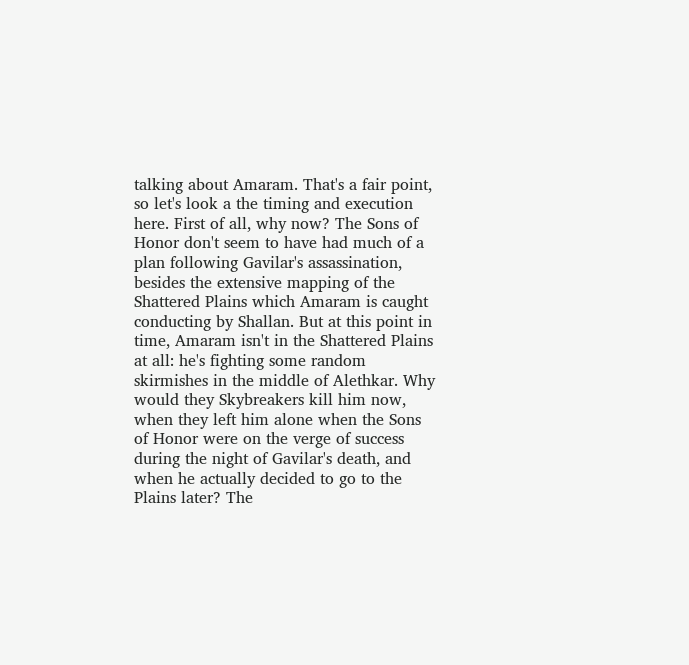talking about Amaram. That's a fair point, so let's look a the timing and execution here. First of all, why now? The Sons of Honor don't seem to have had much of a plan following Gavilar's assassination, besides the extensive mapping of the Shattered Plains which Amaram is caught conducting by Shallan. But at this point in time, Amaram isn't in the Shattered Plains at all: he's fighting some random skirmishes in the middle of Alethkar. Why would they Skybreakers kill him now, when they left him alone when the Sons of Honor were on the verge of success during the night of Gavilar's death, and when he actually decided to go to the Plains later? The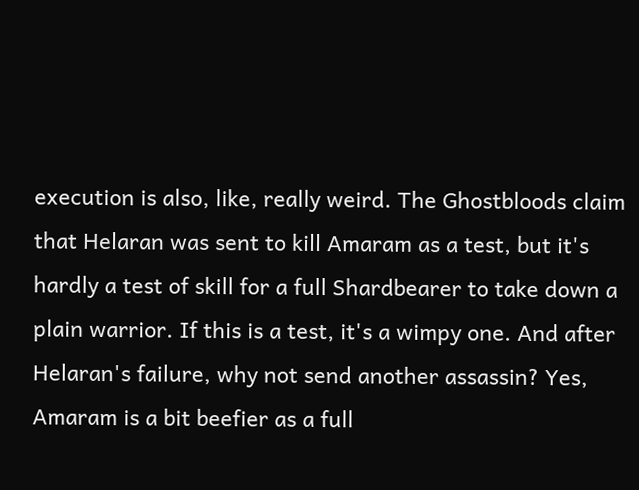execution is also, like, really weird. The Ghostbloods claim that Helaran was sent to kill Amaram as a test, but it's hardly a test of skill for a full Shardbearer to take down a plain warrior. If this is a test, it's a wimpy one. And after Helaran's failure, why not send another assassin? Yes, Amaram is a bit beefier as a full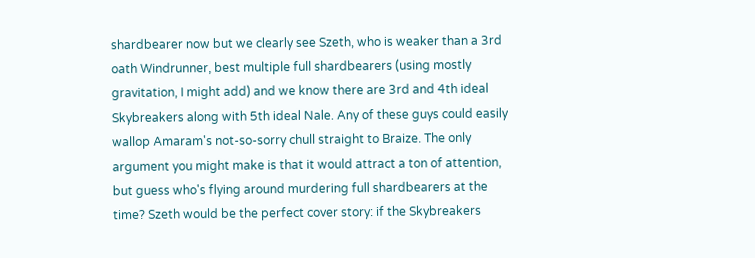shardbearer now but we clearly see Szeth, who is weaker than a 3rd oath Windrunner, best multiple full shardbearers (using mostly gravitation, I might add) and we know there are 3rd and 4th ideal Skybreakers along with 5th ideal Nale. Any of these guys could easily wallop Amaram's not-so-sorry chull straight to Braize. The only argument you might make is that it would attract a ton of attention, but guess who's flying around murdering full shardbearers at the time? Szeth would be the perfect cover story: if the Skybreakers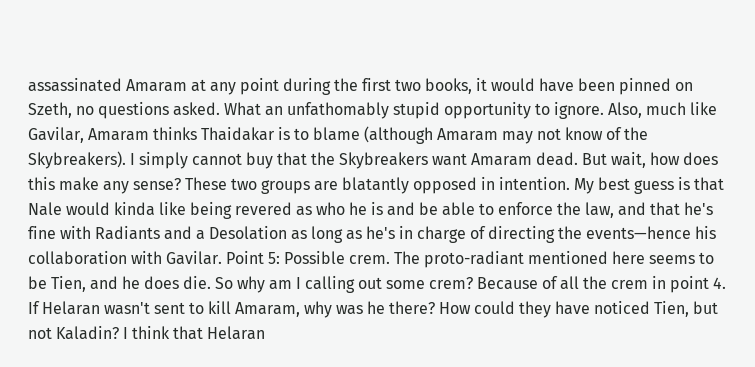assassinated Amaram at any point during the first two books, it would have been pinned on Szeth, no questions asked. What an unfathomably stupid opportunity to ignore. Also, much like Gavilar, Amaram thinks Thaidakar is to blame (although Amaram may not know of the Skybreakers). I simply cannot buy that the Skybreakers want Amaram dead. But wait, how does this make any sense? These two groups are blatantly opposed in intention. My best guess is that Nale would kinda like being revered as who he is and be able to enforce the law, and that he's fine with Radiants and a Desolation as long as he's in charge of directing the events—hence his collaboration with Gavilar. Point 5: Possible crem. The proto-radiant mentioned here seems to be Tien, and he does die. So why am I calling out some crem? Because of all the crem in point 4. If Helaran wasn't sent to kill Amaram, why was he there? How could they have noticed Tien, but not Kaladin? I think that Helaran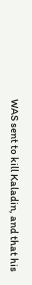WAS sent to kill Kaladin, and that his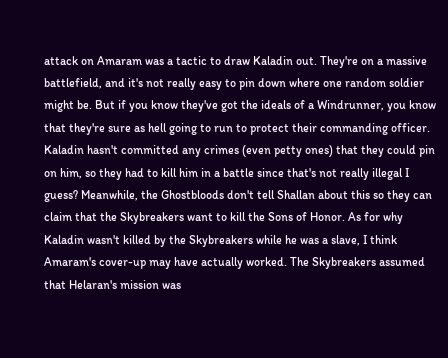attack on Amaram was a tactic to draw Kaladin out. They're on a massive battlefield, and it's not really easy to pin down where one random soldier might be. But if you know they've got the ideals of a Windrunner, you know that they're sure as hell going to run to protect their commanding officer. Kaladin hasn't committed any crimes (even petty ones) that they could pin on him, so they had to kill him in a battle since that's not really illegal I guess? Meanwhile, the Ghostbloods don't tell Shallan about this so they can claim that the Skybreakers want to kill the Sons of Honor. As for why Kaladin wasn't killed by the Skybreakers while he was a slave, I think Amaram's cover-up may have actually worked. The Skybreakers assumed that Helaran's mission was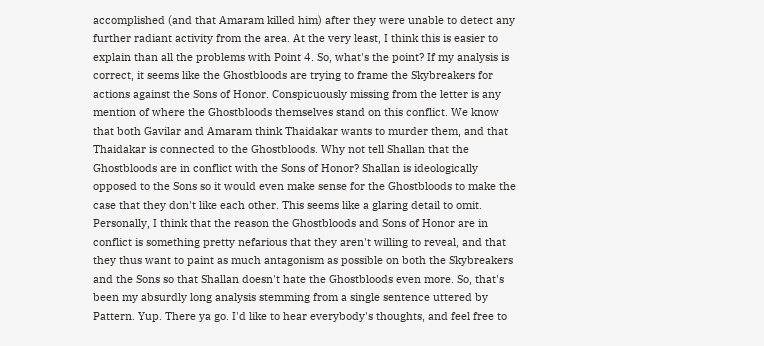accomplished (and that Amaram killed him) after they were unable to detect any further radiant activity from the area. At the very least, I think this is easier to explain than all the problems with Point 4. So, what's the point? If my analysis is correct, it seems like the Ghostbloods are trying to frame the Skybreakers for actions against the Sons of Honor. Conspicuously missing from the letter is any mention of where the Ghostbloods themselves stand on this conflict. We know that both Gavilar and Amaram think Thaidakar wants to murder them, and that Thaidakar is connected to the Ghostbloods. Why not tell Shallan that the Ghostbloods are in conflict with the Sons of Honor? Shallan is ideologically opposed to the Sons so it would even make sense for the Ghostbloods to make the case that they don't like each other. This seems like a glaring detail to omit. Personally, I think that the reason the Ghostbloods and Sons of Honor are in conflict is something pretty nefarious that they aren't willing to reveal, and that they thus want to paint as much antagonism as possible on both the Skybreakers and the Sons so that Shallan doesn't hate the Ghostbloods even more. So, that's been my absurdly long analysis stemming from a single sentence uttered by Pattern. Yup. There ya go. I'd like to hear everybody's thoughts, and feel free to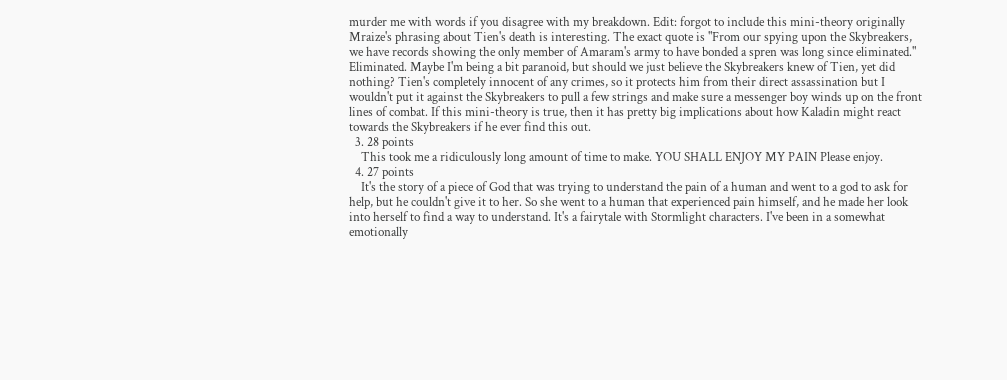murder me with words if you disagree with my breakdown. Edit: forgot to include this mini-theory originally Mraize's phrasing about Tien's death is interesting. The exact quote is "From our spying upon the Skybreakers, we have records showing the only member of Amaram's army to have bonded a spren was long since eliminated." Eliminated. Maybe I'm being a bit paranoid, but should we just believe the Skybreakers knew of Tien, yet did nothing? Tien's completely innocent of any crimes, so it protects him from their direct assassination but I wouldn't put it against the Skybreakers to pull a few strings and make sure a messenger boy winds up on the front lines of combat. If this mini-theory is true, then it has pretty big implications about how Kaladin might react towards the Skybreakers if he ever find this out.
  3. 28 points
    This took me a ridiculously long amount of time to make. YOU SHALL ENJOY MY PAIN Please enjoy.
  4. 27 points
    It's the story of a piece of God that was trying to understand the pain of a human and went to a god to ask for help, but he couldn't give it to her. So she went to a human that experienced pain himself, and he made her look into herself to find a way to understand. It's a fairytale with Stormlight characters. I've been in a somewhat emotionally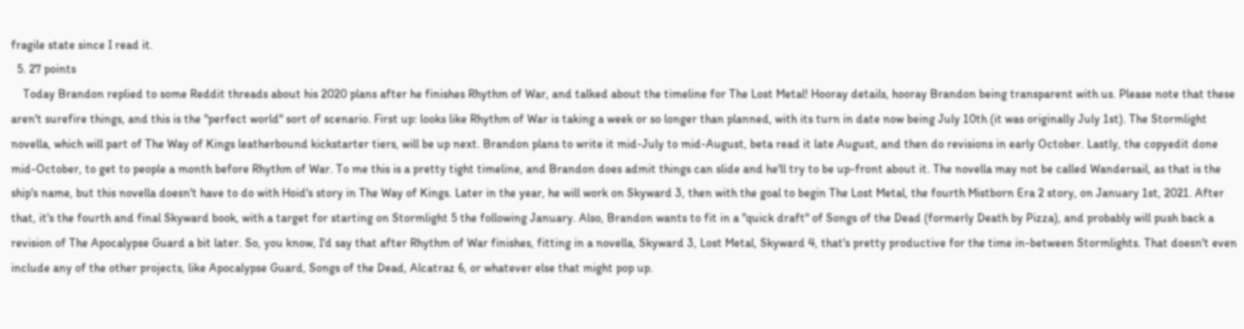fragile state since I read it.
  5. 27 points
    Today Brandon replied to some Reddit threads about his 2020 plans after he finishes Rhythm of War, and talked about the timeline for The Lost Metal! Hooray details, hooray Brandon being transparent with us. Please note that these aren't surefire things, and this is the "perfect world" sort of scenario. First up: looks like Rhythm of War is taking a week or so longer than planned, with its turn in date now being July 10th (it was originally July 1st). The Stormlight novella, which will part of The Way of Kings leatherbound kickstarter tiers, will be up next. Brandon plans to write it mid-July to mid-August, beta read it late August, and then do revisions in early October. Lastly, the copyedit done mid-October, to get to people a month before Rhythm of War. To me this is a pretty tight timeline, and Brandon does admit things can slide and he'll try to be up-front about it. The novella may not be called Wandersail, as that is the ship's name, but this novella doesn't have to do with Hoid's story in The Way of Kings. Later in the year, he will work on Skyward 3, then with the goal to begin The Lost Metal, the fourth Mistborn Era 2 story, on January 1st, 2021. After that, it's the fourth and final Skyward book, with a target for starting on Stormlight 5 the following January. Also, Brandon wants to fit in a "quick draft" of Songs of the Dead (formerly Death by Pizza), and probably will push back a revision of The Apocalypse Guard a bit later. So, you know, I'd say that after Rhythm of War finishes, fitting in a novella, Skyward 3, Lost Metal, Skyward 4, that's pretty productive for the time in-between Stormlights. That doesn't even include any of the other projects, like Apocalypse Guard, Songs of the Dead, Alcatraz 6, or whatever else that might pop up.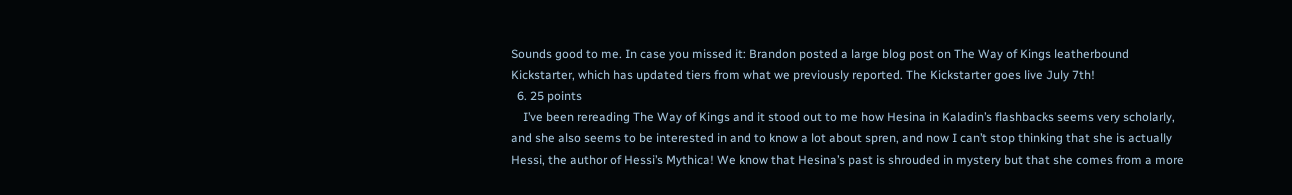Sounds good to me. In case you missed it: Brandon posted a large blog post on The Way of Kings leatherbound Kickstarter, which has updated tiers from what we previously reported. The Kickstarter goes live July 7th!
  6. 25 points
    I’ve been rereading The Way of Kings and it stood out to me how Hesina in Kaladin’s flashbacks seems very scholarly, and she also seems to be interested in and to know a lot about spren, and now I can’t stop thinking that she is actually Hessi, the author of Hessi’s Mythica! We know that Hesina’s past is shrouded in mystery but that she comes from a more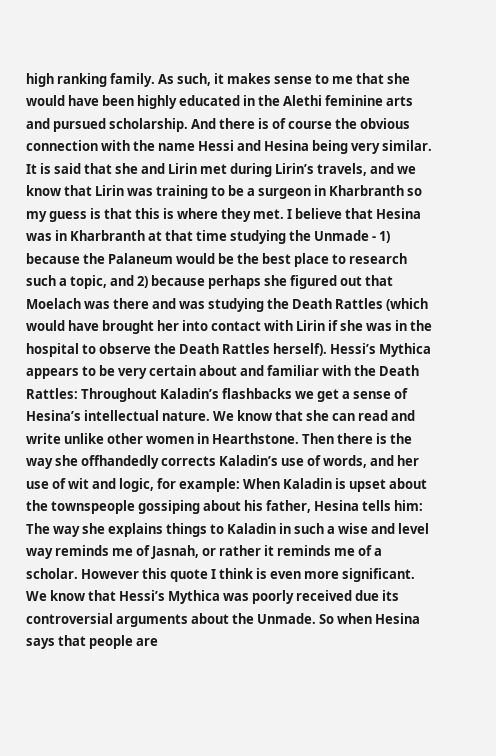high ranking family. As such, it makes sense to me that she would have been highly educated in the Alethi feminine arts and pursued scholarship. And there is of course the obvious connection with the name Hessi and Hesina being very similar. It is said that she and Lirin met during Lirin’s travels, and we know that Lirin was training to be a surgeon in Kharbranth so my guess is that this is where they met. I believe that Hesina was in Kharbranth at that time studying the Unmade - 1) because the Palaneum would be the best place to research such a topic, and 2) because perhaps she figured out that Moelach was there and was studying the Death Rattles (which would have brought her into contact with Lirin if she was in the hospital to observe the Death Rattles herself). Hessi’s Mythica appears to be very certain about and familiar with the Death Rattles: Throughout Kaladin’s flashbacks we get a sense of Hesina’s intellectual nature. We know that she can read and write unlike other women in Hearthstone. Then there is the way she offhandedly corrects Kaladin’s use of words, and her use of wit and logic, for example: When Kaladin is upset about the townspeople gossiping about his father, Hesina tells him: The way she explains things to Kaladin in such a wise and level way reminds me of Jasnah, or rather it reminds me of a scholar. However this quote I think is even more significant. We know that Hessi’s Mythica was poorly received due its controversial arguments about the Unmade. So when Hesina says that people are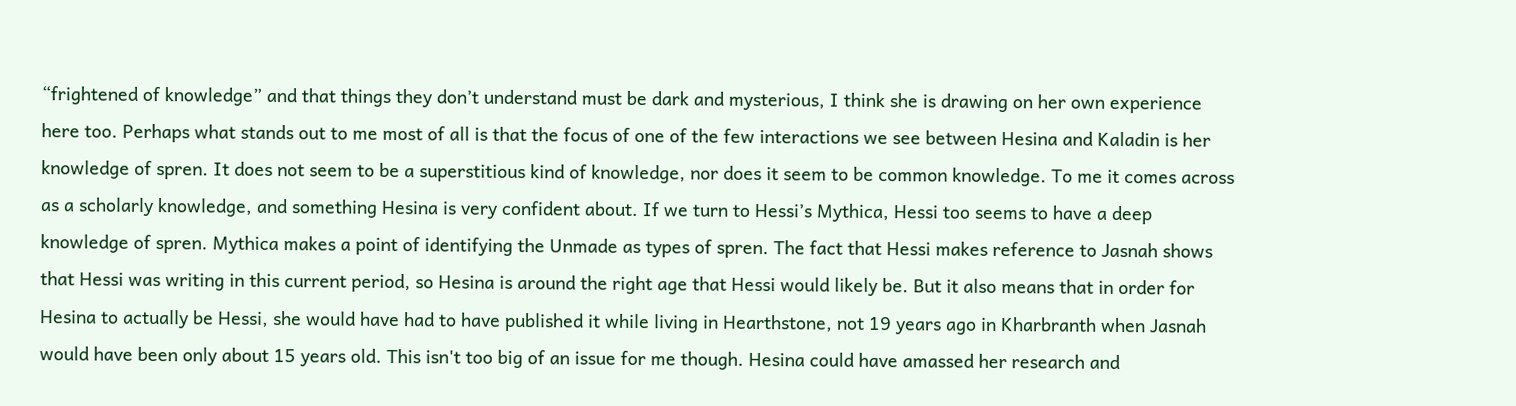“frightened of knowledge” and that things they don’t understand must be dark and mysterious, I think she is drawing on her own experience here too. Perhaps what stands out to me most of all is that the focus of one of the few interactions we see between Hesina and Kaladin is her knowledge of spren. It does not seem to be a superstitious kind of knowledge, nor does it seem to be common knowledge. To me it comes across as a scholarly knowledge, and something Hesina is very confident about. If we turn to Hessi’s Mythica, Hessi too seems to have a deep knowledge of spren. Mythica makes a point of identifying the Unmade as types of spren. The fact that Hessi makes reference to Jasnah shows that Hessi was writing in this current period, so Hesina is around the right age that Hessi would likely be. But it also means that in order for Hesina to actually be Hessi, she would have had to have published it while living in Hearthstone, not 19 years ago in Kharbranth when Jasnah would have been only about 15 years old. This isn't too big of an issue for me though. Hesina could have amassed her research and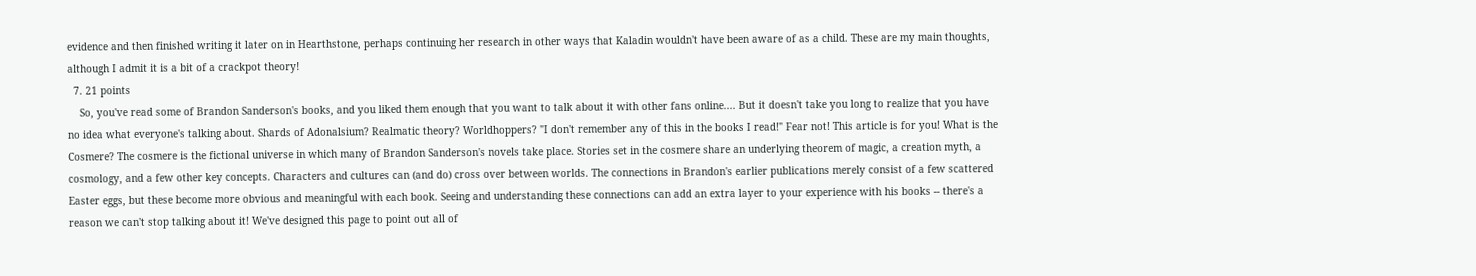evidence and then finished writing it later on in Hearthstone, perhaps continuing her research in other ways that Kaladin wouldn't have been aware of as a child. These are my main thoughts, although I admit it is a bit of a crackpot theory!
  7. 21 points
    So, you've read some of Brandon Sanderson's books, and you liked them enough that you want to talk about it with other fans online.... But it doesn't take you long to realize that you have no idea what everyone's talking about. Shards of Adonalsium? Realmatic theory? Worldhoppers? "I don't remember any of this in the books I read!" Fear not! This article is for you! What is the Cosmere? The cosmere is the fictional universe in which many of Brandon Sanderson's novels take place. Stories set in the cosmere share an underlying theorem of magic, a creation myth, a cosmology, and a few other key concepts. Characters and cultures can (and do) cross over between worlds. The connections in Brandon's earlier publications merely consist of a few scattered Easter eggs, but these become more obvious and meaningful with each book. Seeing and understanding these connections can add an extra layer to your experience with his books -- there's a reason we can't stop talking about it! We've designed this page to point out all of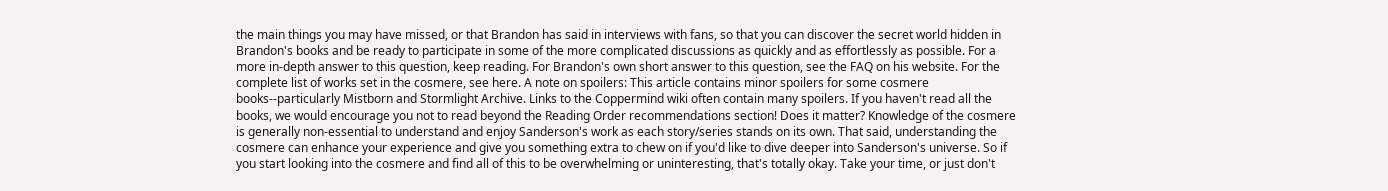the main things you may have missed, or that Brandon has said in interviews with fans, so that you can discover the secret world hidden in Brandon's books and be ready to participate in some of the more complicated discussions as quickly and as effortlessly as possible. For a more in-depth answer to this question, keep reading. For Brandon's own short answer to this question, see the FAQ on his website. For the complete list of works set in the cosmere, see here. A note on spoilers: This article contains minor spoilers for some cosmere books--particularly Mistborn and Stormlight Archive. Links to the Coppermind wiki often contain many spoilers. If you haven't read all the books, we would encourage you not to read beyond the Reading Order recommendations section! Does it matter? Knowledge of the cosmere is generally non-essential to understand and enjoy Sanderson's work as each story/series stands on its own. That said, understanding the cosmere can enhance your experience and give you something extra to chew on if you'd like to dive deeper into Sanderson's universe. So if you start looking into the cosmere and find all of this to be overwhelming or uninteresting, that's totally okay. Take your time, or just don't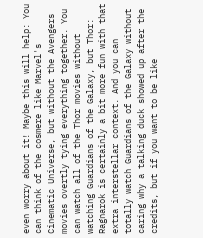even worry about it! Maybe this will help: You can think of the cosmere like Marvel's Cinematic Universe, but without the Avengers movies overtly tying everything together. You can watch all of the Thor movies without watching Guardians of the Galaxy, but Thor: Ragnarok is certainly a bit more fun with that extra interstellar context. And you can totally watch Guardians of the Galaxy without caring why a talking duck showed up after the credits, but if you want to be like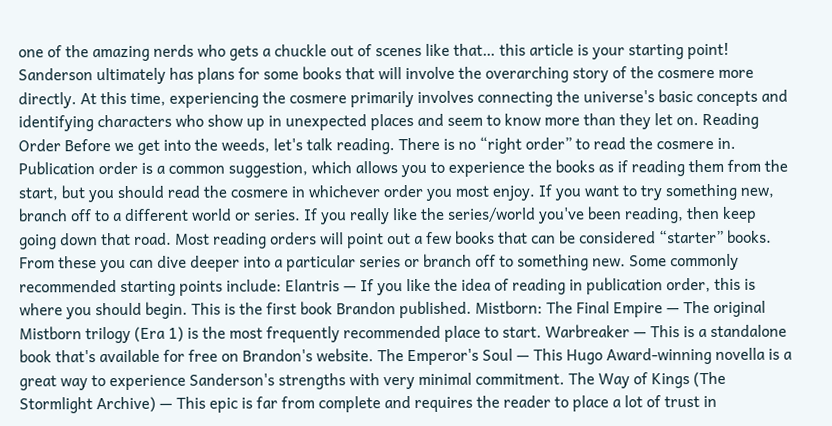one of the amazing nerds who gets a chuckle out of scenes like that… this article is your starting point! Sanderson ultimately has plans for some books that will involve the overarching story of the cosmere more directly. At this time, experiencing the cosmere primarily involves connecting the universe's basic concepts and identifying characters who show up in unexpected places and seem to know more than they let on. Reading Order Before we get into the weeds, let's talk reading. There is no “right order” to read the cosmere in. Publication order is a common suggestion, which allows you to experience the books as if reading them from the start, but you should read the cosmere in whichever order you most enjoy. If you want to try something new, branch off to a different world or series. If you really like the series/world you've been reading, then keep going down that road. Most reading orders will point out a few books that can be considered “starter” books. From these you can dive deeper into a particular series or branch off to something new. Some commonly recommended starting points include: Elantris — If you like the idea of reading in publication order, this is where you should begin. This is the first book Brandon published. Mistborn: The Final Empire — The original Mistborn trilogy (Era 1) is the most frequently recommended place to start. Warbreaker — This is a standalone book that's available for free on Brandon's website. The Emperor's Soul — This Hugo Award-winning novella is a great way to experience Sanderson's strengths with very minimal commitment. The Way of Kings (The Stormlight Archive) — This epic is far from complete and requires the reader to place a lot of trust in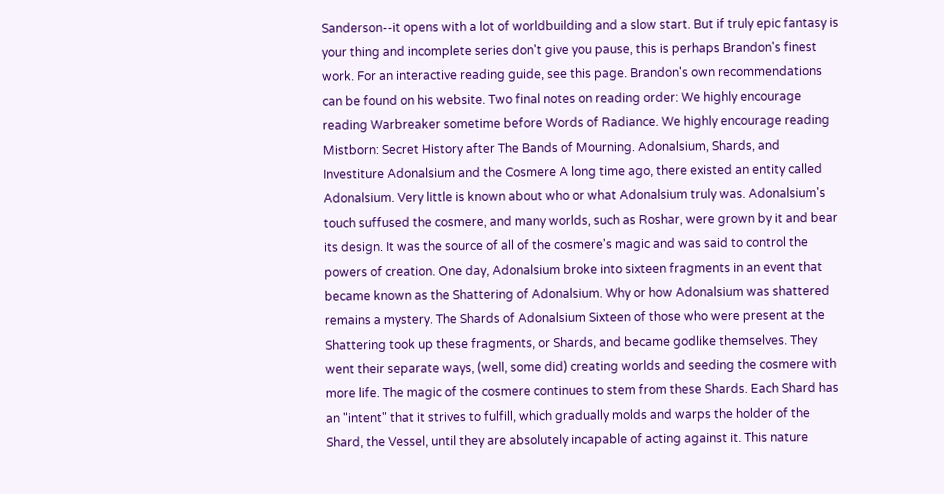Sanderson--it opens with a lot of worldbuilding and a slow start. But if truly epic fantasy is your thing and incomplete series don't give you pause, this is perhaps Brandon's finest work. For an interactive reading guide, see this page. Brandon's own recommendations can be found on his website. Two final notes on reading order: We highly encourage reading Warbreaker sometime before Words of Radiance. We highly encourage reading Mistborn: Secret History after The Bands of Mourning. Adonalsium, Shards, and Investiture Adonalsium and the Cosmere A long time ago, there existed an entity called Adonalsium. Very little is known about who or what Adonalsium truly was. Adonalsium's touch suffused the cosmere, and many worlds, such as Roshar, were grown by it and bear its design. It was the source of all of the cosmere's magic and was said to control the powers of creation. One day, Adonalsium broke into sixteen fragments in an event that became known as the Shattering of Adonalsium. Why or how Adonalsium was shattered remains a mystery. The Shards of Adonalsium Sixteen of those who were present at the Shattering took up these fragments, or Shards, and became godlike themselves. They went their separate ways, (well, some did) creating worlds and seeding the cosmere with more life. The magic of the cosmere continues to stem from these Shards. Each Shard has an "intent" that it strives to fulfill, which gradually molds and warps the holder of the Shard, the Vessel, until they are absolutely incapable of acting against it. This nature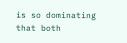is so dominating that both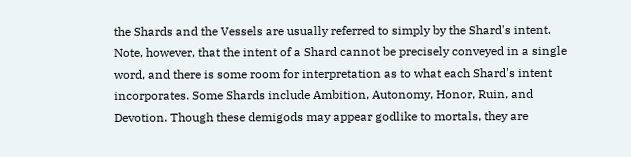the Shards and the Vessels are usually referred to simply by the Shard's intent. Note, however, that the intent of a Shard cannot be precisely conveyed in a single word, and there is some room for interpretation as to what each Shard's intent incorporates. Some Shards include Ambition, Autonomy, Honor, Ruin, and Devotion. Though these demigods may appear godlike to mortals, they are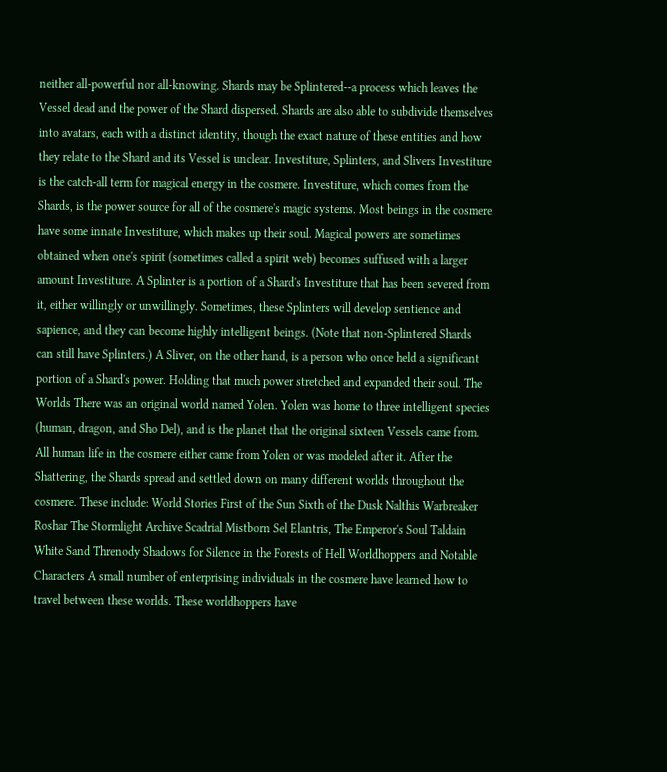neither all-powerful nor all-knowing. Shards may be Splintered--a process which leaves the Vessel dead and the power of the Shard dispersed. Shards are also able to subdivide themselves into avatars, each with a distinct identity, though the exact nature of these entities and how they relate to the Shard and its Vessel is unclear. Investiture, Splinters, and Slivers Investiture is the catch-all term for magical energy in the cosmere. Investiture, which comes from the Shards, is the power source for all of the cosmere's magic systems. Most beings in the cosmere have some innate Investiture, which makes up their soul. Magical powers are sometimes obtained when one's spirit (sometimes called a spirit web) becomes suffused with a larger amount Investiture. A Splinter is a portion of a Shard's Investiture that has been severed from it, either willingly or unwillingly. Sometimes, these Splinters will develop sentience and sapience, and they can become highly intelligent beings. (Note that non-Splintered Shards can still have Splinters.) A Sliver, on the other hand, is a person who once held a significant portion of a Shard's power. Holding that much power stretched and expanded their soul. The Worlds There was an original world named Yolen. Yolen was home to three intelligent species (human, dragon, and Sho Del), and is the planet that the original sixteen Vessels came from. All human life in the cosmere either came from Yolen or was modeled after it. After the Shattering, the Shards spread and settled down on many different worlds throughout the cosmere. These include: World Stories First of the Sun Sixth of the Dusk Nalthis Warbreaker Roshar The Stormlight Archive Scadrial Mistborn Sel Elantris, The Emperor's Soul Taldain White Sand Threnody Shadows for Silence in the Forests of Hell Worldhoppers and Notable Characters A small number of enterprising individuals in the cosmere have learned how to travel between these worlds. These worldhoppers have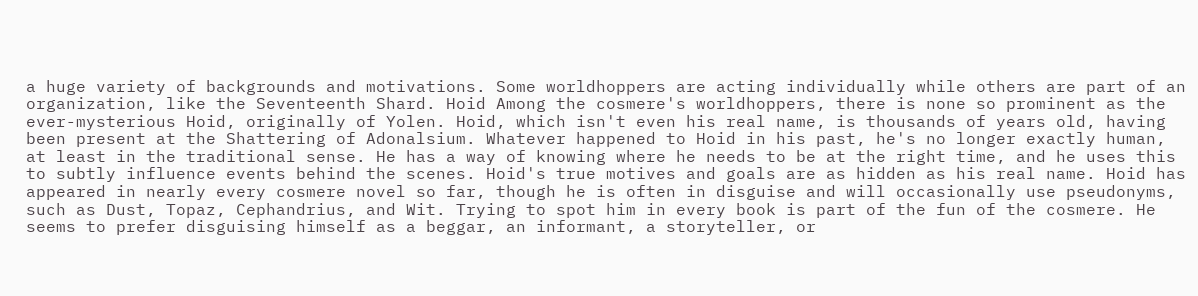a huge variety of backgrounds and motivations. Some worldhoppers are acting individually while others are part of an organization, like the Seventeenth Shard. Hoid Among the cosmere's worldhoppers, there is none so prominent as the ever-mysterious Hoid, originally of Yolen. Hoid, which isn't even his real name, is thousands of years old, having been present at the Shattering of Adonalsium. Whatever happened to Hoid in his past, he's no longer exactly human, at least in the traditional sense. He has a way of knowing where he needs to be at the right time, and he uses this to subtly influence events behind the scenes. Hoid's true motives and goals are as hidden as his real name. Hoid has appeared in nearly every cosmere novel so far, though he is often in disguise and will occasionally use pseudonyms, such as Dust, Topaz, Cephandrius, and Wit. Trying to spot him in every book is part of the fun of the cosmere. He seems to prefer disguising himself as a beggar, an informant, a storyteller, or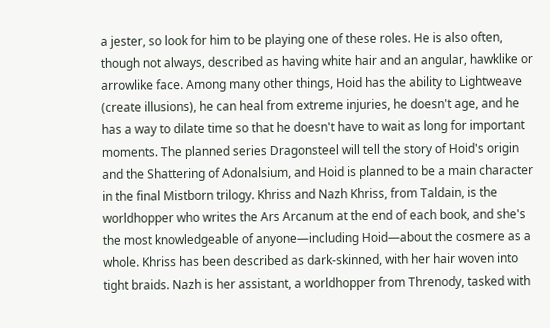a jester, so look for him to be playing one of these roles. He is also often, though not always, described as having white hair and an angular, hawklike or arrowlike face. Among many other things, Hoid has the ability to Lightweave (create illusions), he can heal from extreme injuries, he doesn't age, and he has a way to dilate time so that he doesn't have to wait as long for important moments. The planned series Dragonsteel will tell the story of Hoid's origin and the Shattering of Adonalsium, and Hoid is planned to be a main character in the final Mistborn trilogy. Khriss and Nazh Khriss, from Taldain, is the worldhopper who writes the Ars Arcanum at the end of each book, and she's the most knowledgeable of anyone—including Hoid—about the cosmere as a whole. Khriss has been described as dark-skinned, with her hair woven into tight braids. Nazh is her assistant, a worldhopper from Threnody, tasked with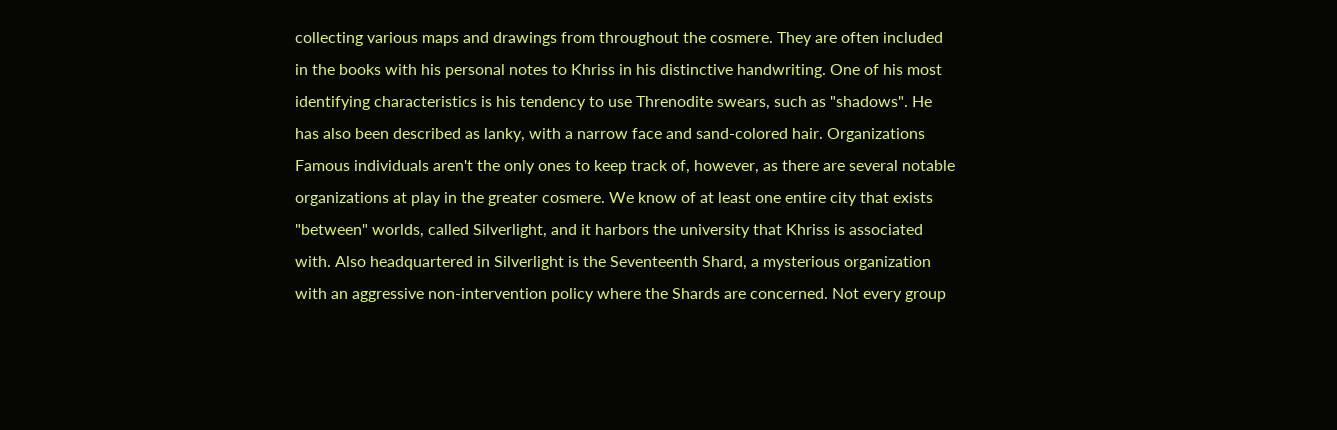collecting various maps and drawings from throughout the cosmere. They are often included in the books with his personal notes to Khriss in his distinctive handwriting. One of his most identifying characteristics is his tendency to use Threnodite swears, such as "shadows". He has also been described as lanky, with a narrow face and sand-colored hair. Organizations Famous individuals aren't the only ones to keep track of, however, as there are several notable organizations at play in the greater cosmere. We know of at least one entire city that exists "between" worlds, called Silverlight, and it harbors the university that Khriss is associated with. Also headquartered in Silverlight is the Seventeenth Shard, a mysterious organization with an aggressive non-intervention policy where the Shards are concerned. Not every group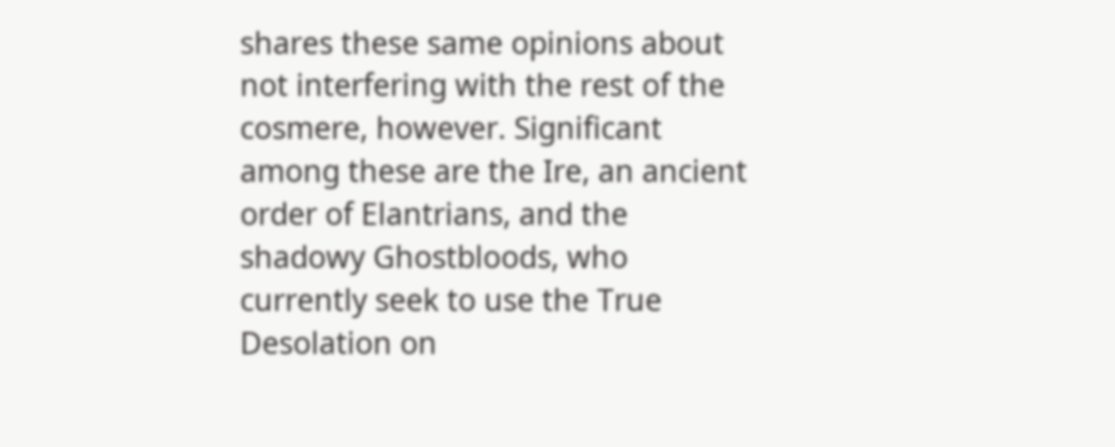shares these same opinions about not interfering with the rest of the cosmere, however. Significant among these are the Ire, an ancient order of Elantrians, and the shadowy Ghostbloods, who currently seek to use the True Desolation on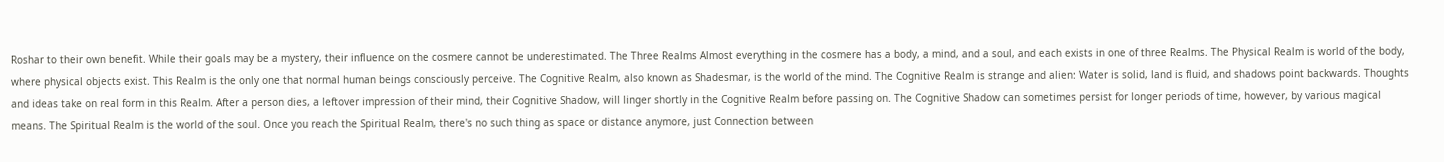Roshar to their own benefit. While their goals may be a mystery, their influence on the cosmere cannot be underestimated. The Three Realms Almost everything in the cosmere has a body, a mind, and a soul, and each exists in one of three Realms. The Physical Realm is world of the body, where physical objects exist. This Realm is the only one that normal human beings consciously perceive. The Cognitive Realm, also known as Shadesmar, is the world of the mind. The Cognitive Realm is strange and alien: Water is solid, land is fluid, and shadows point backwards. Thoughts and ideas take on real form in this Realm. After a person dies, a leftover impression of their mind, their Cognitive Shadow, will linger shortly in the Cognitive Realm before passing on. The Cognitive Shadow can sometimes persist for longer periods of time, however, by various magical means. The Spiritual Realm is the world of the soul. Once you reach the Spiritual Realm, there's no such thing as space or distance anymore, just Connection between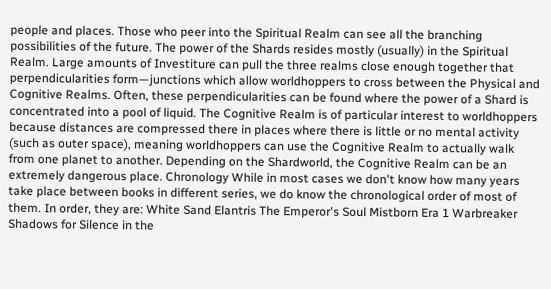people and places. Those who peer into the Spiritual Realm can see all the branching possibilities of the future. The power of the Shards resides mostly (usually) in the Spiritual Realm. Large amounts of Investiture can pull the three realms close enough together that perpendicularities form—junctions which allow worldhoppers to cross between the Physical and Cognitive Realms. Often, these perpendicularities can be found where the power of a Shard is concentrated into a pool of liquid. The Cognitive Realm is of particular interest to worldhoppers because distances are compressed there in places where there is little or no mental activity (such as outer space), meaning worldhoppers can use the Cognitive Realm to actually walk from one planet to another. Depending on the Shardworld, the Cognitive Realm can be an extremely dangerous place. Chronology While in most cases we don't know how many years take place between books in different series, we do know the chronological order of most of them. In order, they are: White Sand Elantris The Emperor's Soul Mistborn Era 1 Warbreaker Shadows for Silence in the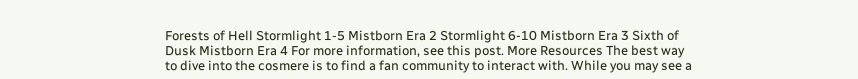Forests of Hell Stormlight 1-5 Mistborn Era 2 Stormlight 6-10 Mistborn Era 3 Sixth of Dusk Mistborn Era 4 For more information, see this post. More Resources The best way to dive into the cosmere is to find a fan community to interact with. While you may see a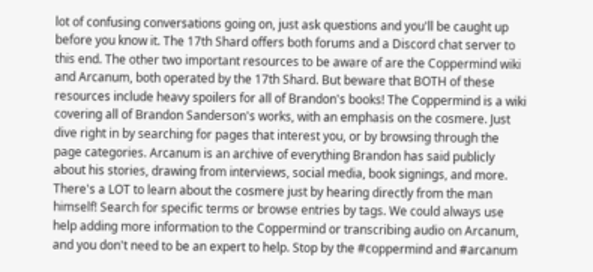lot of confusing conversations going on, just ask questions and you'll be caught up before you know it. The 17th Shard offers both forums and a Discord chat server to this end. The other two important resources to be aware of are the Coppermind wiki and Arcanum, both operated by the 17th Shard. But beware that BOTH of these resources include heavy spoilers for all of Brandon's books! The Coppermind is a wiki covering all of Brandon Sanderson's works, with an emphasis on the cosmere. Just dive right in by searching for pages that interest you, or by browsing through the page categories. Arcanum is an archive of everything Brandon has said publicly about his stories, drawing from interviews, social media, book signings, and more. There's a LOT to learn about the cosmere just by hearing directly from the man himself! Search for specific terms or browse entries by tags. We could always use help adding more information to the Coppermind or transcribing audio on Arcanum, and you don't need to be an expert to help. Stop by the #coppermind and #arcanum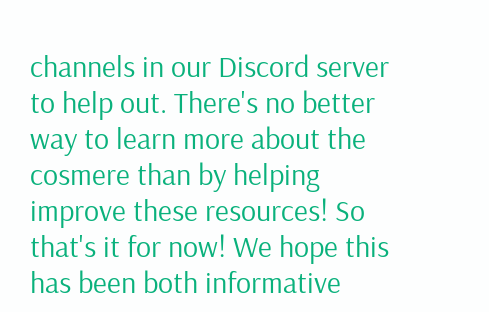channels in our Discord server to help out. There's no better way to learn more about the cosmere than by helping improve these resources! So that's it for now! We hope this has been both informative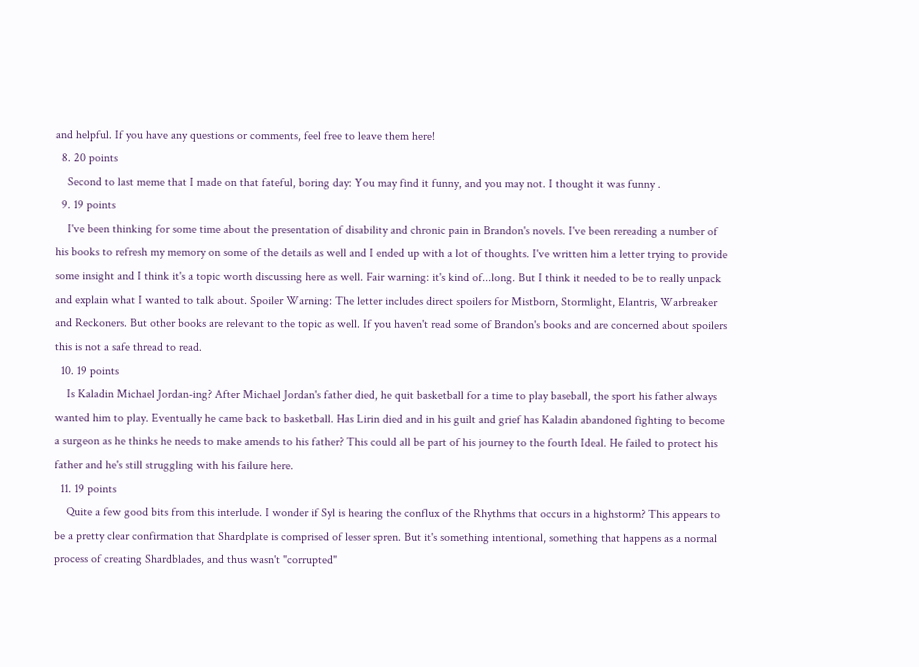and helpful. If you have any questions or comments, feel free to leave them here!
  8. 20 points
    Second to last meme that I made on that fateful, boring day: You may find it funny, and you may not. I thought it was funny .
  9. 19 points
    I've been thinking for some time about the presentation of disability and chronic pain in Brandon's novels. I've been rereading a number of his books to refresh my memory on some of the details as well and I ended up with a lot of thoughts. I've written him a letter trying to provide some insight and I think it's a topic worth discussing here as well. Fair warning: it's kind of...long. But I think it needed to be to really unpack and explain what I wanted to talk about. Spoiler Warning: The letter includes direct spoilers for Mistborn, Stormlight, Elantris, Warbreaker and Reckoners. But other books are relevant to the topic as well. If you haven't read some of Brandon's books and are concerned about spoilers this is not a safe thread to read.
  10. 19 points
    Is Kaladin Michael Jordan-ing? After Michael Jordan's father died, he quit basketball for a time to play baseball, the sport his father always wanted him to play. Eventually he came back to basketball. Has Lirin died and in his guilt and grief has Kaladin abandoned fighting to become a surgeon as he thinks he needs to make amends to his father? This could all be part of his journey to the fourth Ideal. He failed to protect his father and he's still struggling with his failure here.
  11. 19 points
    Quite a few good bits from this interlude. I wonder if Syl is hearing the conflux of the Rhythms that occurs in a highstorm? This appears to be a pretty clear confirmation that Shardplate is comprised of lesser spren. But it's something intentional, something that happens as a normal process of creating Shardblades, and thus wasn't "corrupted"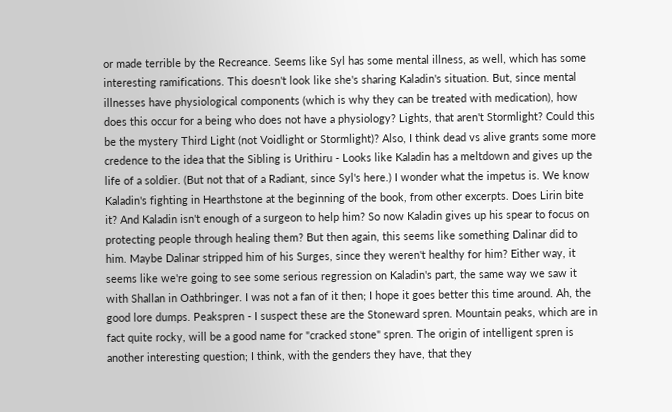or made terrible by the Recreance. Seems like Syl has some mental illness, as well, which has some interesting ramifications. This doesn't look like she's sharing Kaladin's situation. But, since mental illnesses have physiological components (which is why they can be treated with medication), how does this occur for a being who does not have a physiology? Lights, that aren't Stormlight? Could this be the mystery Third Light (not Voidlight or Stormlight)? Also, I think dead vs alive grants some more credence to the idea that the Sibling is Urithiru - Looks like Kaladin has a meltdown and gives up the life of a soldier. (But not that of a Radiant, since Syl's here.) I wonder what the impetus is. We know Kaladin's fighting in Hearthstone at the beginning of the book, from other excerpts. Does Lirin bite it? And Kaladin isn't enough of a surgeon to help him? So now Kaladin gives up his spear to focus on protecting people through healing them? But then again, this seems like something Dalinar did to him. Maybe Dalinar stripped him of his Surges, since they weren't healthy for him? Either way, it seems like we're going to see some serious regression on Kaladin's part, the same way we saw it with Shallan in Oathbringer. I was not a fan of it then; I hope it goes better this time around. Ah, the good lore dumps. Peakspren - I suspect these are the Stoneward spren. Mountain peaks, which are in fact quite rocky, will be a good name for "cracked stone" spren. The origin of intelligent spren is another interesting question; I think, with the genders they have, that they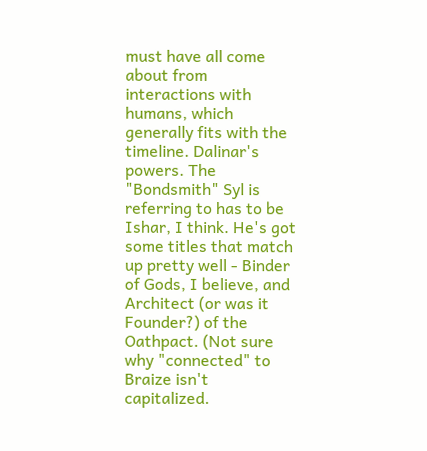must have all come about from interactions with humans, which generally fits with the timeline. Dalinar's powers. The "Bondsmith" Syl is referring to has to be Ishar, I think. He's got some titles that match up pretty well - Binder of Gods, I believe, and Architect (or was it Founder?) of the Oathpact. (Not sure why "connected" to Braize isn't capitalized.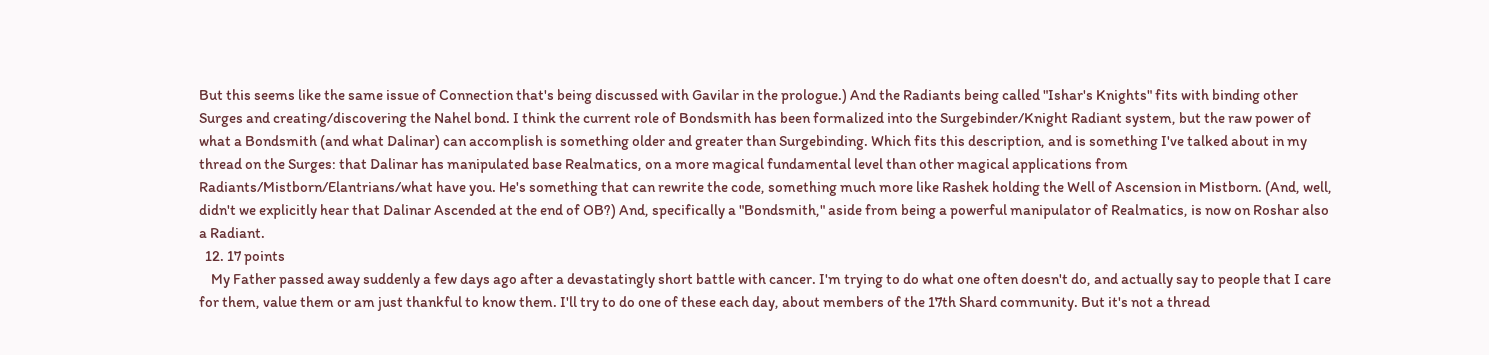But this seems like the same issue of Connection that's being discussed with Gavilar in the prologue.) And the Radiants being called "Ishar's Knights" fits with binding other Surges and creating/discovering the Nahel bond. I think the current role of Bondsmith has been formalized into the Surgebinder/Knight Radiant system, but the raw power of what a Bondsmith (and what Dalinar) can accomplish is something older and greater than Surgebinding. Which fits this description, and is something I've talked about in my thread on the Surges: that Dalinar has manipulated base Realmatics, on a more magical fundamental level than other magical applications from Radiants/Mistborn/Elantrians/what have you. He's something that can rewrite the code, something much more like Rashek holding the Well of Ascension in Mistborn. (And, well, didn't we explicitly hear that Dalinar Ascended at the end of OB?) And, specifically a "Bondsmith," aside from being a powerful manipulator of Realmatics, is now on Roshar also a Radiant.
  12. 17 points
    My Father passed away suddenly a few days ago after a devastatingly short battle with cancer. I'm trying to do what one often doesn't do, and actually say to people that I care for them, value them or am just thankful to know them. I'll try to do one of these each day, about members of the 17th Shard community. But it's not a thread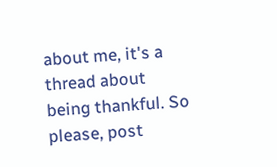about me, it's a thread about being thankful. So please, post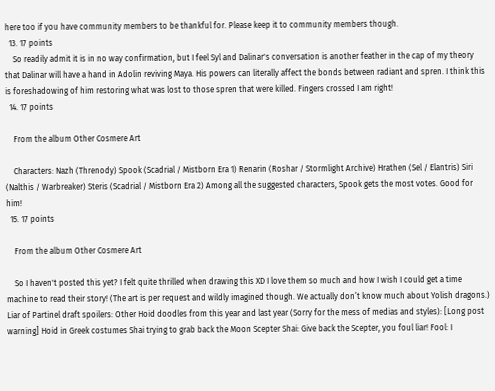here too if you have community members to be thankful for. Please keep it to community members though.
  13. 17 points
    So readily admit it is in no way confirmation, but I feel Syl and Dalinar's conversation is another feather in the cap of my theory that Dalinar will have a hand in Adolin reviving Maya. His powers can literally affect the bonds between radiant and spren. I think this is foreshadowing of him restoring what was lost to those spren that were killed. Fingers crossed I am right!
  14. 17 points

    From the album Other Cosmere Art

    Characters: Nazh (Threnody) Spook (Scadrial / Mistborn Era 1) Renarin (Roshar / Stormlight Archive) Hrathen (Sel / Elantris) Siri (Nalthis / Warbreaker) Steris (Scadrial / Mistborn Era 2) Among all the suggested characters, Spook gets the most votes. Good for him!
  15. 17 points

    From the album Other Cosmere Art

    So I haven't posted this yet? I felt quite thrilled when drawing this XD I love them so much and how I wish I could get a time machine to read their story! (The art is per request and wildly imagined though. We actually don’t know much about Yolish dragons.) Liar of Partinel draft spoilers: Other Hoid doodles from this year and last year (Sorry for the mess of medias and styles): [Long post warning] Hoid in Greek costumes Shai trying to grab back the Moon Scepter Shai: Give back the Scepter, you foul liar! Fool: I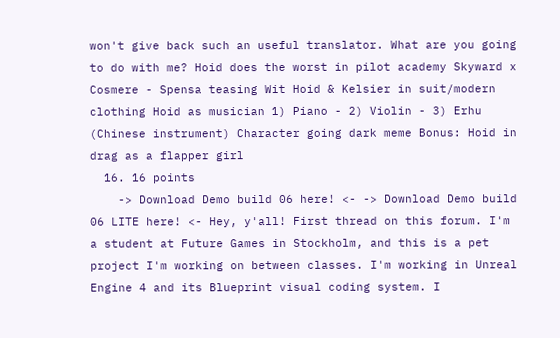won't give back such an useful translator. What are you going to do with me? Hoid does the worst in pilot academy Skyward x Cosmere - Spensa teasing Wit Hoid & Kelsier in suit/modern clothing Hoid as musician 1) Piano - 2) Violin - 3) Erhu (Chinese instrument) Character going dark meme Bonus: Hoid in drag as a flapper girl
  16. 16 points
    -> Download Demo build 06 here! <- -> Download Demo build 06 LITE here! <- Hey, y'all! First thread on this forum. I'm a student at Future Games in Stockholm, and this is a pet project I'm working on between classes. I'm working in Unreal Engine 4 and its Blueprint visual coding system. I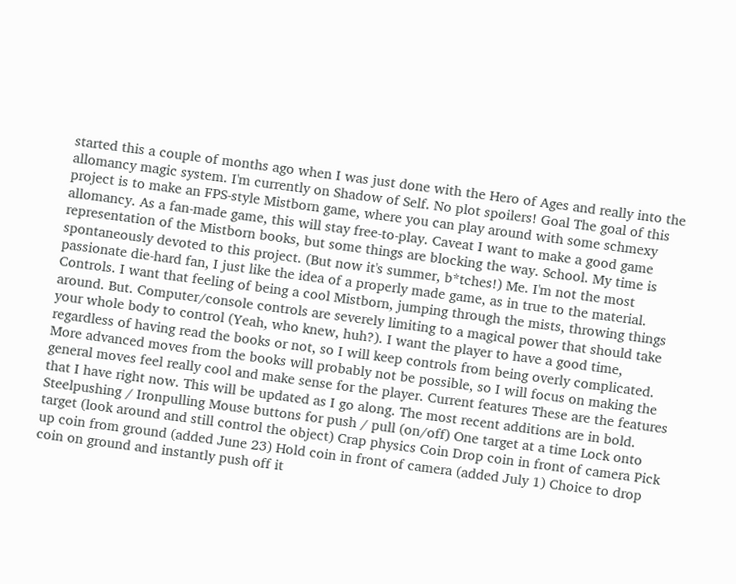started this a couple of months ago when I was just done with the Hero of Ages and really into the allomancy magic system. I'm currently on Shadow of Self. No plot spoilers! Goal The goal of this project is to make an FPS-style Mistborn game, where you can play around with some schmexy allomancy. As a fan-made game, this will stay free-to-play. Caveat I want to make a good game representation of the Mistborn books, but some things are blocking the way. School. My time is spontaneously devoted to this project. (But now it's summer, b*tches!) Me. I'm not the most passionate die-hard fan, I just like the idea of a properly made game, as in true to the material. Controls. I want that feeling of being a cool Mistborn, jumping through the mists, throwing things around. But. Computer/console controls are severely limiting to a magical power that should take your whole body to control (Yeah, who knew, huh?). I want the player to have a good time, regardless of having read the books or not, so I will keep controls from being overly complicated. More advanced moves from the books will probably not be possible, so I will focus on making the general moves feel really cool and make sense for the player. Current features These are the features that I have right now. This will be updated as I go along. The most recent additions are in bold. Steelpushing / Ironpulling Mouse buttons for push / pull (on/off) One target at a time Lock onto target (look around and still control the object) Crap physics Coin Drop coin in front of camera Pick up coin from ground (added June 23) Hold coin in front of camera (added July 1) Choice to drop coin on ground and instantly push off it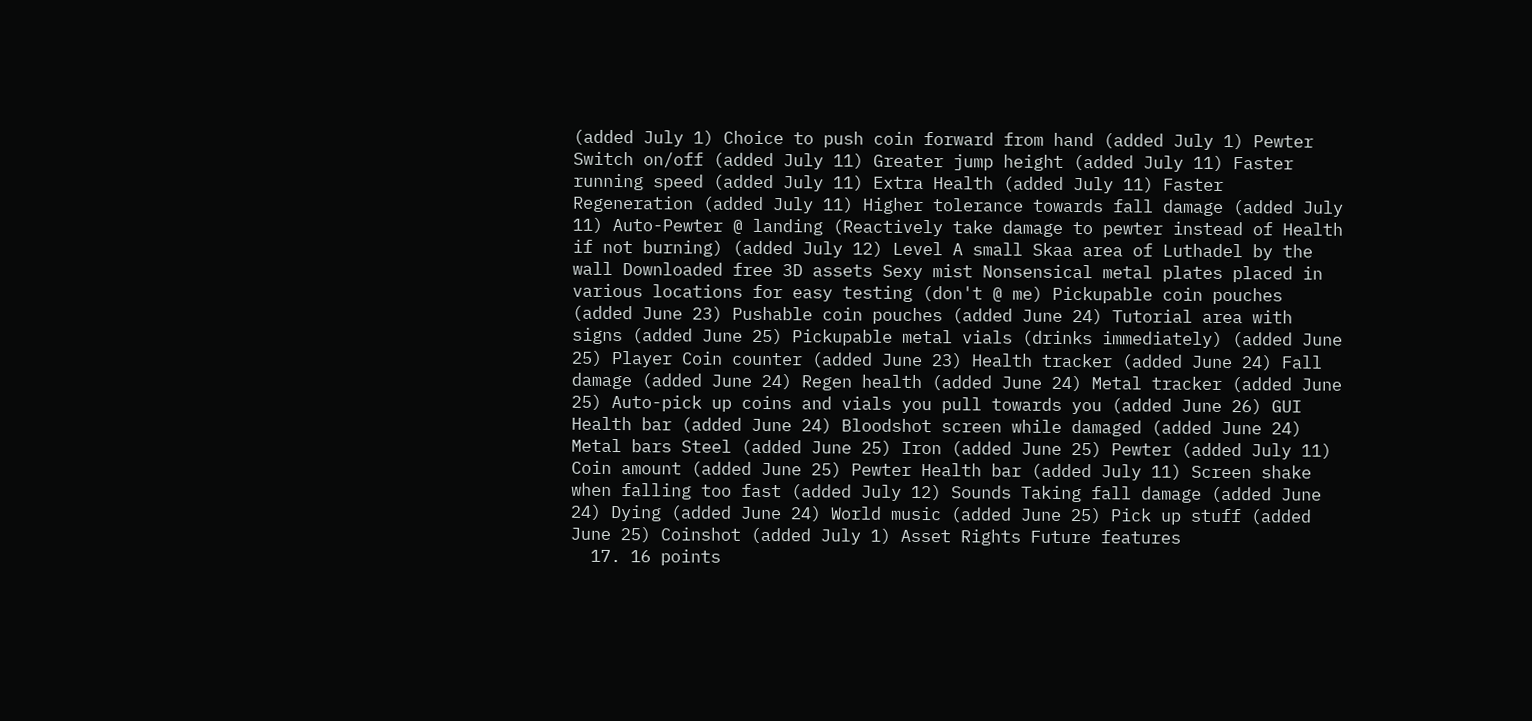(added July 1) Choice to push coin forward from hand (added July 1) Pewter Switch on/off (added July 11) Greater jump height (added July 11) Faster running speed (added July 11) Extra Health (added July 11) Faster Regeneration (added July 11) Higher tolerance towards fall damage (added July 11) Auto-Pewter @ landing (Reactively take damage to pewter instead of Health if not burning) (added July 12) Level A small Skaa area of Luthadel by the wall Downloaded free 3D assets Sexy mist Nonsensical metal plates placed in various locations for easy testing (don't @ me) Pickupable coin pouches (added June 23) Pushable coin pouches (added June 24) Tutorial area with signs (added June 25) Pickupable metal vials (drinks immediately) (added June 25) Player Coin counter (added June 23) Health tracker (added June 24) Fall damage (added June 24) Regen health (added June 24) Metal tracker (added June 25) Auto-pick up coins and vials you pull towards you (added June 26) GUI Health bar (added June 24) Bloodshot screen while damaged (added June 24) Metal bars Steel (added June 25) Iron (added June 25) Pewter (added July 11) Coin amount (added June 25) Pewter Health bar (added July 11) Screen shake when falling too fast (added July 12) Sounds Taking fall damage (added June 24) Dying (added June 24) World music (added June 25) Pick up stuff (added June 25) Coinshot (added July 1) Asset Rights Future features
  17. 16 points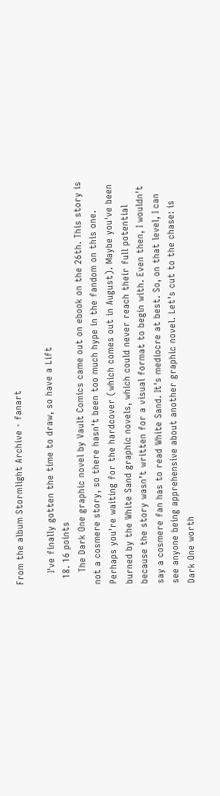From the album Stormlight Archive - fanart

    I've finally gotten the time to draw, so have a Lift
  18. 16 points
    The Dark One graphic novel by Vault Comics came out on ebook on the 26th. This story is not a cosmere story, so there hasn't been too much hype in the fandom on this one. Perhaps you're waiting for the hardcover (which comes out in August). Maybe you've been burned by the White Sand graphic novels, which could never reach their full potential because the story wasn’t written for a visual format to begin with. Even then, I wouldn't say a cosmere fan has to read White Sand. It's mediocre at best. So, on that level, I can see anyone being apprehensive about another graphic novel. Let's cut to the chase: is Dark One worth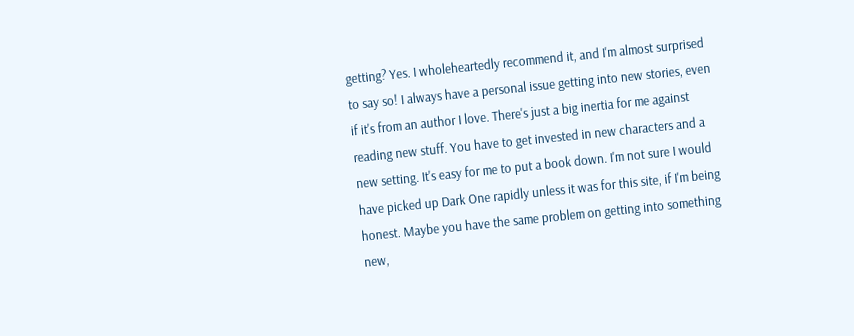getting? Yes. I wholeheartedly recommend it, and I'm almost surprised to say so! I always have a personal issue getting into new stories, even if it's from an author I love. There's just a big inertia for me against reading new stuff. You have to get invested in new characters and a new setting. It's easy for me to put a book down. I'm not sure I would have picked up Dark One rapidly unless it was for this site, if I'm being honest. Maybe you have the same problem on getting into something new,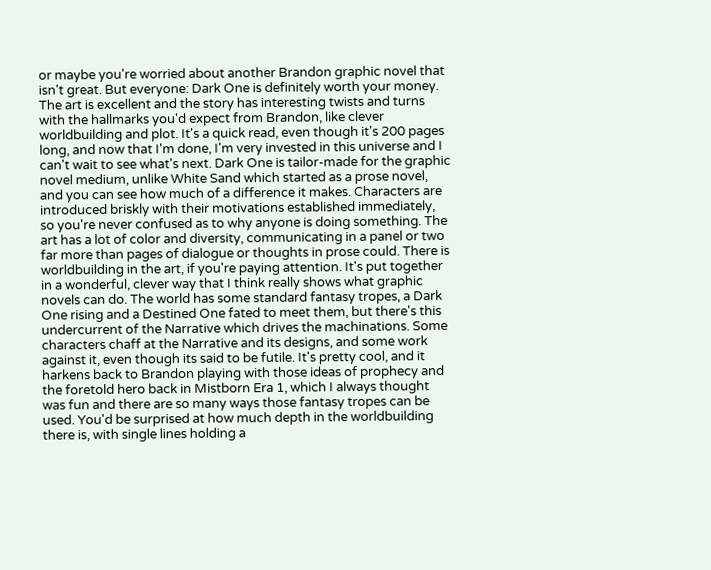or maybe you're worried about another Brandon graphic novel that isn't great. But everyone: Dark One is definitely worth your money. The art is excellent and the story has interesting twists and turns with the hallmarks you'd expect from Brandon, like clever worldbuilding and plot. It's a quick read, even though it's 200 pages long, and now that I'm done, I'm very invested in this universe and I can't wait to see what's next. Dark One is tailor-made for the graphic novel medium, unlike White Sand which started as a prose novel, and you can see how much of a difference it makes. Characters are introduced briskly with their motivations established immediately, so you're never confused as to why anyone is doing something. The art has a lot of color and diversity, communicating in a panel or two far more than pages of dialogue or thoughts in prose could. There is worldbuilding in the art, if you're paying attention. It's put together in a wonderful, clever way that I think really shows what graphic novels can do. The world has some standard fantasy tropes, a Dark One rising and a Destined One fated to meet them, but there's this undercurrent of the Narrative which drives the machinations. Some characters chaff at the Narrative and its designs, and some work against it, even though its said to be futile. It's pretty cool, and it harkens back to Brandon playing with those ideas of prophecy and the foretold hero back in Mistborn Era 1, which I always thought was fun and there are so many ways those fantasy tropes can be used. You'd be surprised at how much depth in the worldbuilding there is, with single lines holding a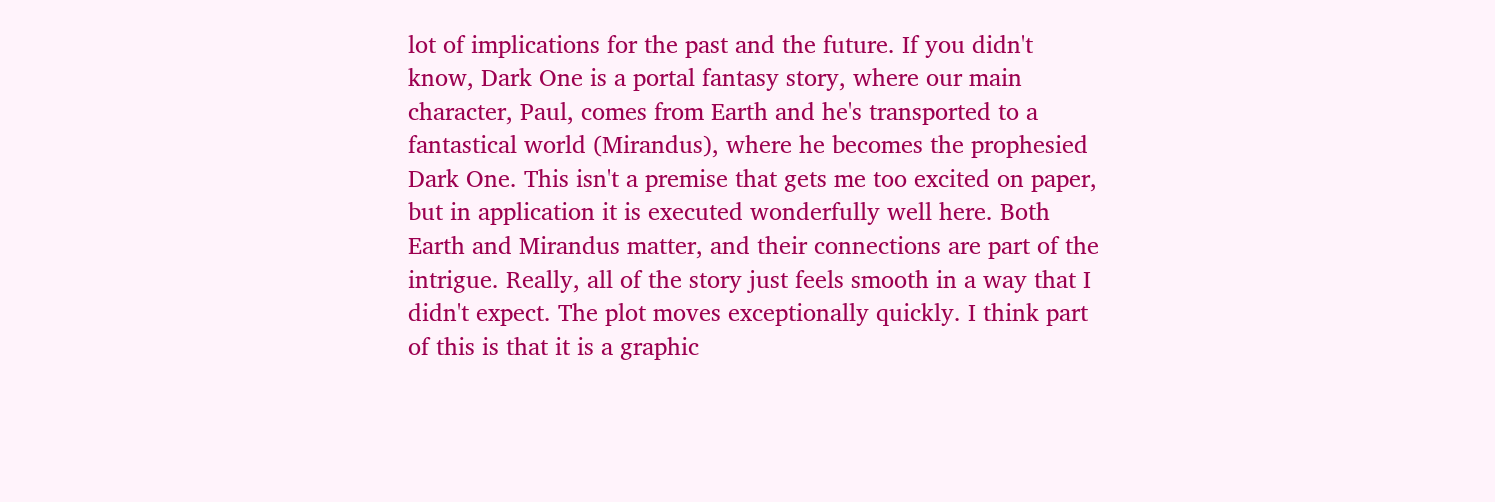lot of implications for the past and the future. If you didn't know, Dark One is a portal fantasy story, where our main character, Paul, comes from Earth and he's transported to a fantastical world (Mirandus), where he becomes the prophesied Dark One. This isn't a premise that gets me too excited on paper, but in application it is executed wonderfully well here. Both Earth and Mirandus matter, and their connections are part of the intrigue. Really, all of the story just feels smooth in a way that I didn't expect. The plot moves exceptionally quickly. I think part of this is that it is a graphic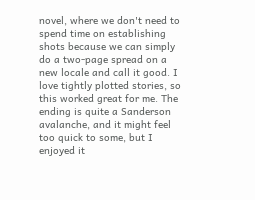novel, where we don't need to spend time on establishing shots because we can simply do a two-page spread on a new locale and call it good. I love tightly plotted stories, so this worked great for me. The ending is quite a Sanderson avalanche, and it might feel too quick to some, but I enjoyed it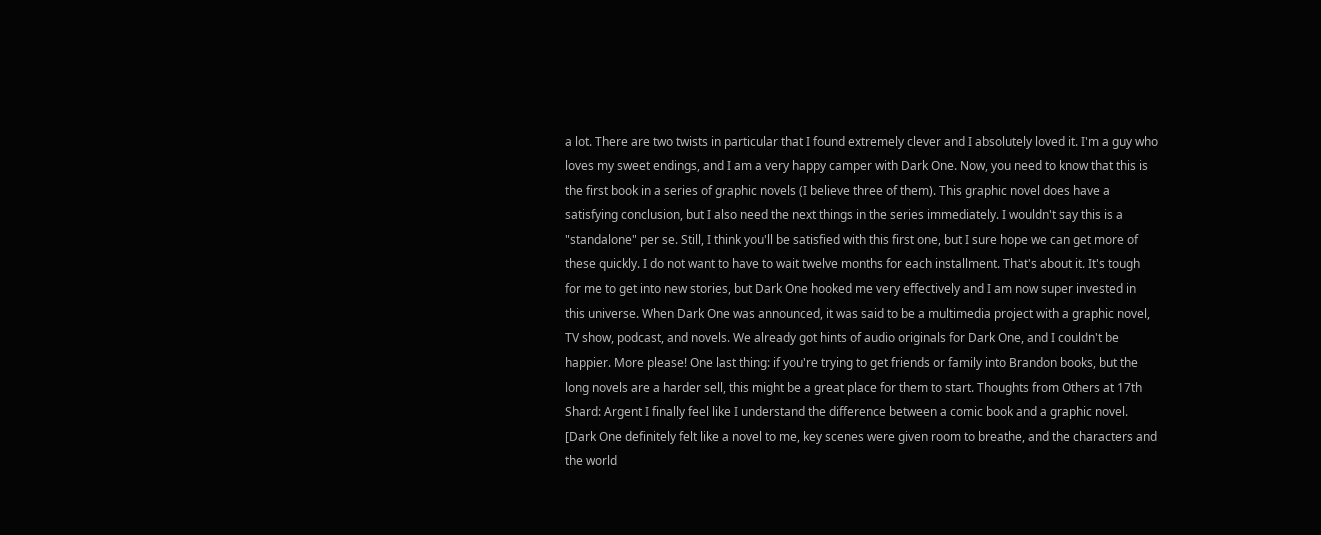a lot. There are two twists in particular that I found extremely clever and I absolutely loved it. I'm a guy who loves my sweet endings, and I am a very happy camper with Dark One. Now, you need to know that this is the first book in a series of graphic novels (I believe three of them). This graphic novel does have a satisfying conclusion, but I also need the next things in the series immediately. I wouldn't say this is a "standalone" per se. Still, I think you'll be satisfied with this first one, but I sure hope we can get more of these quickly. I do not want to have to wait twelve months for each installment. That's about it. It's tough for me to get into new stories, but Dark One hooked me very effectively and I am now super invested in this universe. When Dark One was announced, it was said to be a multimedia project with a graphic novel, TV show, podcast, and novels. We already got hints of audio originals for Dark One, and I couldn't be happier. More please! One last thing: if you're trying to get friends or family into Brandon books, but the long novels are a harder sell, this might be a great place for them to start. Thoughts from Others at 17th Shard: Argent I finally feel like I understand the difference between a comic book and a graphic novel. [Dark One definitely felt like a novel to me, key scenes were given room to breathe, and the characters and the world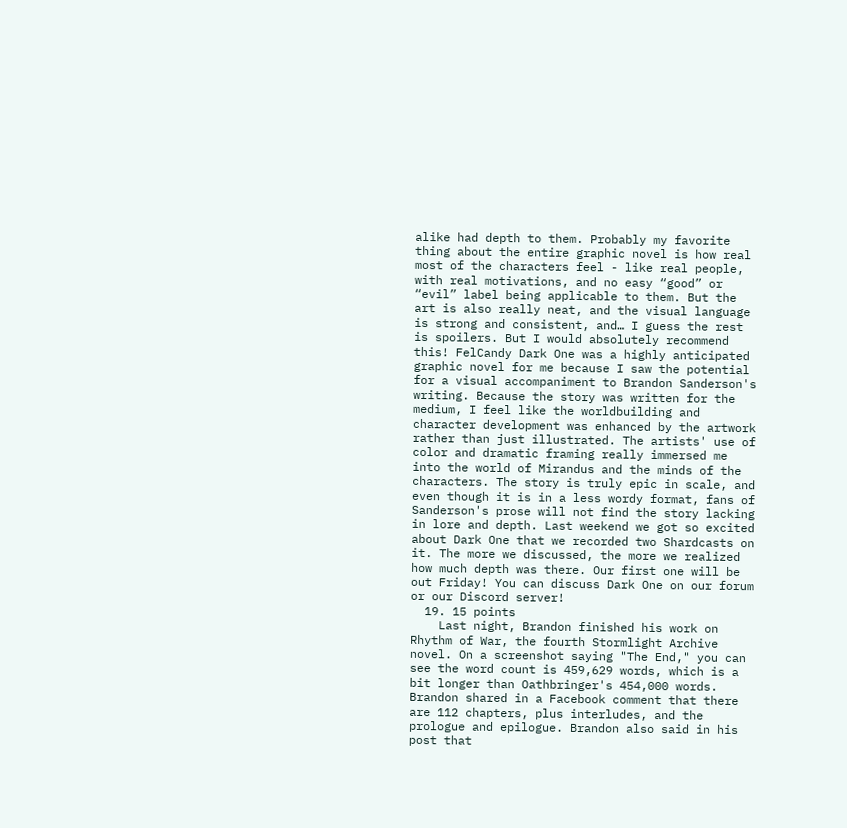alike had depth to them. Probably my favorite thing about the entire graphic novel is how real most of the characters feel - like real people, with real motivations, and no easy “good” or “evil” label being applicable to them. But the art is also really neat, and the visual language is strong and consistent, and… I guess the rest is spoilers. But I would absolutely recommend this! FelCandy Dark One was a highly anticipated graphic novel for me because I saw the potential for a visual accompaniment to Brandon Sanderson's writing. Because the story was written for the medium, I feel like the worldbuilding and character development was enhanced by the artwork rather than just illustrated. The artists' use of color and dramatic framing really immersed me into the world of Mirandus and the minds of the characters. The story is truly epic in scale, and even though it is in a less wordy format, fans of Sanderson's prose will not find the story lacking in lore and depth. Last weekend we got so excited about Dark One that we recorded two Shardcasts on it. The more we discussed, the more we realized how much depth was there. Our first one will be out Friday! You can discuss Dark One on our forum or our Discord server!
  19. 15 points
    Last night, Brandon finished his work on Rhythm of War, the fourth Stormlight Archive novel. On a screenshot saying "The End," you can see the word count is 459,629 words, which is a bit longer than Oathbringer's 454,000 words. Brandon shared in a Facebook comment that there are 112 chapters, plus interludes, and the prologue and epilogue. Brandon also said in his post that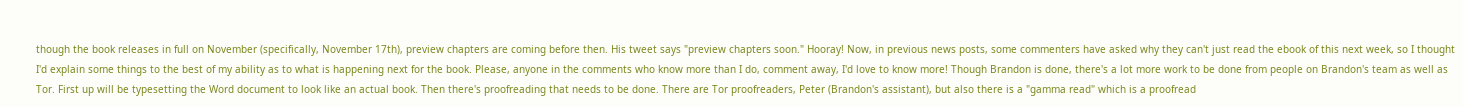though the book releases in full on November (specifically, November 17th), preview chapters are coming before then. His tweet says "preview chapters soon." Hooray! Now, in previous news posts, some commenters have asked why they can't just read the ebook of this next week, so I thought I'd explain some things to the best of my ability as to what is happening next for the book. Please, anyone in the comments who know more than I do, comment away, I'd love to know more! Though Brandon is done, there's a lot more work to be done from people on Brandon's team as well as Tor. First up will be typesetting the Word document to look like an actual book. Then there's proofreading that needs to be done. There are Tor proofreaders, Peter (Brandon's assistant), but also there is a "gamma read" which is a proofread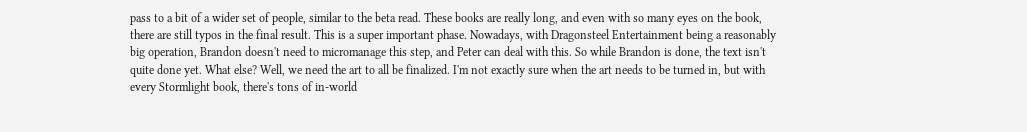pass to a bit of a wider set of people, similar to the beta read. These books are really long, and even with so many eyes on the book, there are still typos in the final result. This is a super important phase. Nowadays, with Dragonsteel Entertainment being a reasonably big operation, Brandon doesn't need to micromanage this step, and Peter can deal with this. So while Brandon is done, the text isn't quite done yet. What else? Well, we need the art to all be finalized. I'm not exactly sure when the art needs to be turned in, but with every Stormlight book, there's tons of in-world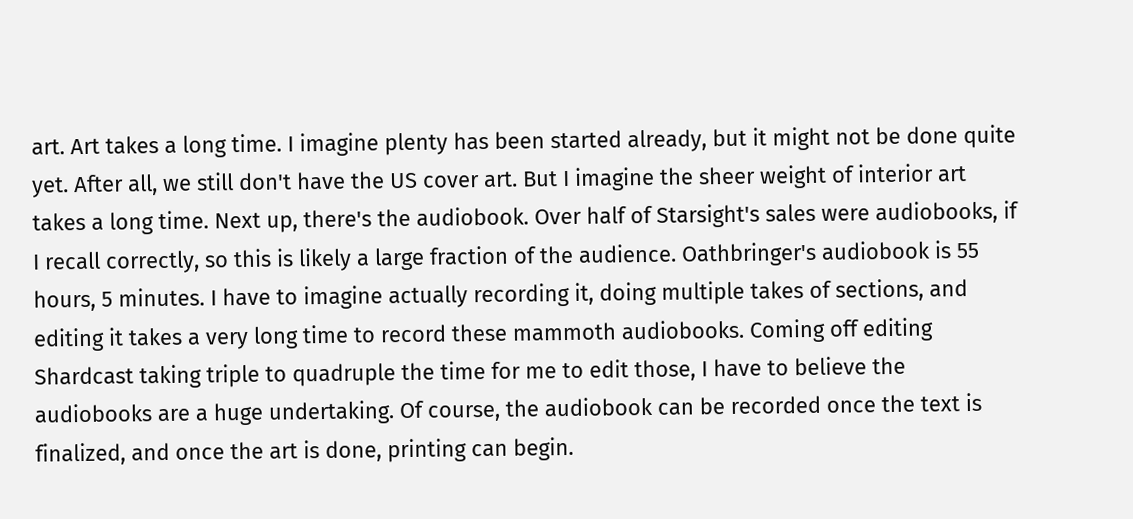art. Art takes a long time. I imagine plenty has been started already, but it might not be done quite yet. After all, we still don't have the US cover art. But I imagine the sheer weight of interior art takes a long time. Next up, there's the audiobook. Over half of Starsight's sales were audiobooks, if I recall correctly, so this is likely a large fraction of the audience. Oathbringer's audiobook is 55 hours, 5 minutes. I have to imagine actually recording it, doing multiple takes of sections, and editing it takes a very long time to record these mammoth audiobooks. Coming off editing Shardcast taking triple to quadruple the time for me to edit those, I have to believe the audiobooks are a huge undertaking. Of course, the audiobook can be recorded once the text is finalized, and once the art is done, printing can begin.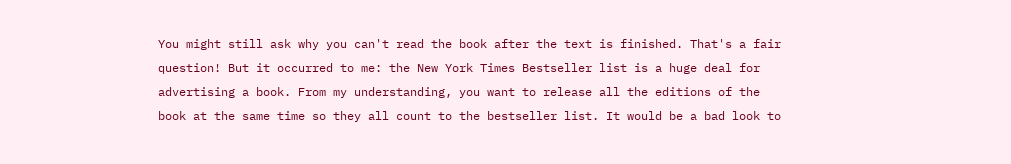You might still ask why you can't read the book after the text is finished. That's a fair question! But it occurred to me: the New York Times Bestseller list is a huge deal for advertising a book. From my understanding, you want to release all the editions of the book at the same time so they all count to the bestseller list. It would be a bad look to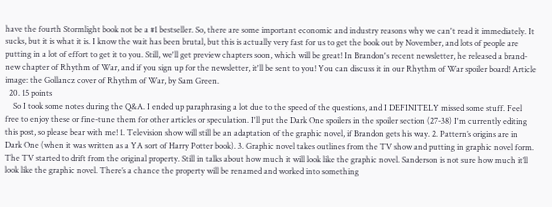have the fourth Stormlight book not be a #1 bestseller. So, there are some important economic and industry reasons why we can't read it immediately. It sucks, but it is what it is. I know the wait has been brutal, but this is actually very fast for us to get the book out by November, and lots of people are putting in a lot of effort to get it to you. Still, we'll get preview chapters soon, which will be great! In Brandon's recent newsletter, he released a brand-new chapter of Rhythm of War, and if you sign up for the newsletter, it'll be sent to you! You can discuss it in our Rhythm of War spoiler board! Article image: the Gollancz cover of Rhythm of War, by Sam Green.
  20. 15 points
    So I took some notes during the Q&A. I ended up paraphrasing a lot due to the speed of the questions, and I DEFINITELY missed some stuff. Feel free to enjoy these or fine-tune them for other articles or speculation. I'll put the Dark One spoilers in the spoiler section (27-38) I'm currently editing this post, so please bear with me! 1. Television show will still be an adaptation of the graphic novel, if Brandon gets his way. 2. Pattern’s origins are in Dark One (when it was written as a YA sort of Harry Potter book). 3. Graphic novel takes outlines from the TV show and putting in graphic novel form. The TV started to drift from the original property. Still in talks about how much it will look like the graphic novel. Sanderson is not sure how much it’ll look like the graphic novel. There’s a chance the property will be renamed and worked into something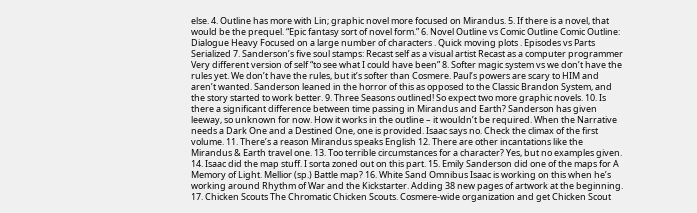else. 4. Outline has more with Lin; graphic novel more focused on Mirandus. 5. If there is a novel, that would be the prequel. “Epic fantasy sort of novel form.” 6. Novel Outline vs Comic Outline Comic Outline: Dialogue Heavy Focused on a large number of characters . Quick moving plots . Episodes vs Parts Serialized 7. Sanderson’s five soul stamps: Recast self as a visual artist Recast as a computer programmer Very different version of self “to see what I could have been” 8. Softer magic system vs we don’t have the rules yet. We don’t have the rules, but it’s softer than Cosmere. Paul’s powers are scary to HIM and aren’t wanted. Sanderson leaned in the horror of this as opposed to the Classic Brandon System, and the story started to work better. 9. Three Seasons outlined! So expect two more graphic novels. 10. Is there a significant difference between time passing in Mirandus and Earth? Sanderson has given leeway, so unknown for now. How it works in the outline – it wouldn’t be required. When the Narrative needs a Dark One and a Destined One, one is provided. Isaac says no. Check the climax of the first volume. 11. There’s a reason Mirandus speaks English 12. There are other incantations like the Mirandus & Earth travel one. 13. Too terrible circumstances for a character? Yes, but no examples given. 14. Isaac did the map stuff. I sorta zoned out on this part. 15. Emily Sanderson did one of the maps for A Memory of Light. Mellior (sp.) Battle map? 16. White Sand Omnibus Isaac is working on this when he’s working around Rhythm of War and the Kickstarter. Adding 38 new pages of artwork at the beginning. 17. Chicken Scouts The Chromatic Chicken Scouts. Cosmere-wide organization and get Chicken Scout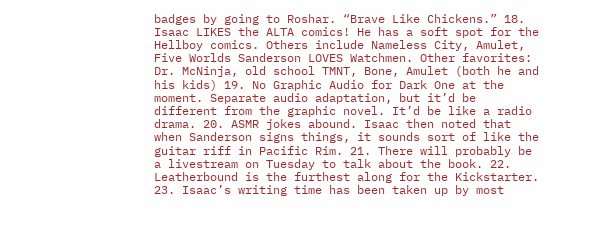badges by going to Roshar. “Brave Like Chickens.” 18. Isaac LIKES the ALTA comics! He has a soft spot for the Hellboy comics. Others include Nameless City, Amulet, Five Worlds Sanderson LOVES Watchmen. Other favorites: Dr. McNinja, old school TMNT, Bone, Amulet (both he and his kids) 19. No Graphic Audio for Dark One at the moment. Separate audio adaptation, but it’d be different from the graphic novel. It’d be like a radio drama. 20. ASMR jokes abound. Isaac then noted that when Sanderson signs things, it sounds sort of like the guitar riff in Pacific Rim. 21. There will probably be a livestream on Tuesday to talk about the book. 22. Leatherbound is the furthest along for the Kickstarter. 23. Isaac’s writing time has been taken up by most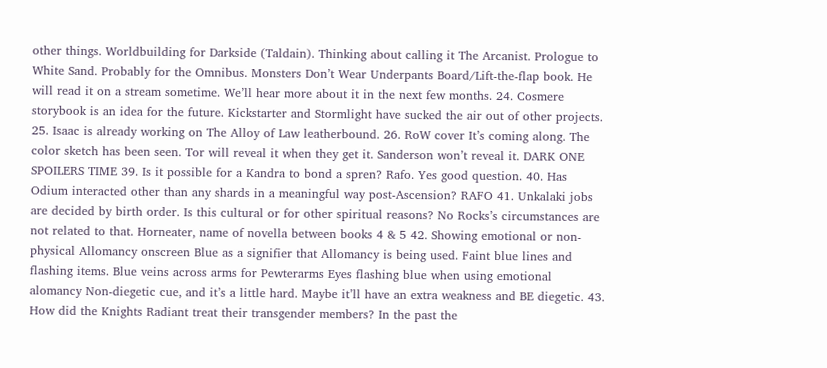other things. Worldbuilding for Darkside (Taldain). Thinking about calling it The Arcanist. Prologue to White Sand. Probably for the Omnibus. Monsters Don’t Wear Underpants Board/Lift-the-flap book. He will read it on a stream sometime. We’ll hear more about it in the next few months. 24. Cosmere storybook is an idea for the future. Kickstarter and Stormlight have sucked the air out of other projects. 25. Isaac is already working on The Alloy of Law leatherbound. 26. RoW cover It’s coming along. The color sketch has been seen. Tor will reveal it when they get it. Sanderson won’t reveal it. DARK ONE SPOILERS TIME 39. Is it possible for a Kandra to bond a spren? Rafo. Yes good question. 40. Has Odium interacted other than any shards in a meaningful way post-Ascension? RAFO 41. Unkalaki jobs are decided by birth order. Is this cultural or for other spiritual reasons? No Rocks’s circumstances are not related to that. Horneater, name of novella between books 4 & 5 42. Showing emotional or non-physical Allomancy onscreen Blue as a signifier that Allomancy is being used. Faint blue lines and flashing items. Blue veins across arms for Pewterarms Eyes flashing blue when using emotional alomancy Non-diegetic cue, and it’s a little hard. Maybe it’ll have an extra weakness and BE diegetic. 43. How did the Knights Radiant treat their transgender members? In the past the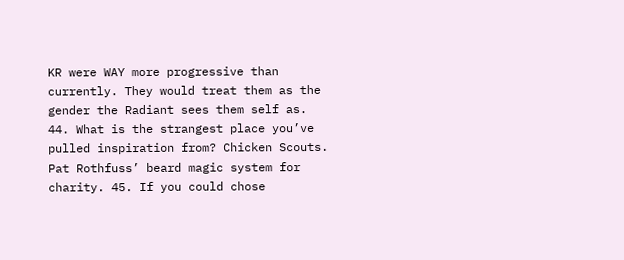KR were WAY more progressive than currently. They would treat them as the gender the Radiant sees them self as. 44. What is the strangest place you’ve pulled inspiration from? Chicken Scouts. Pat Rothfuss’ beard magic system for charity. 45. If you could chose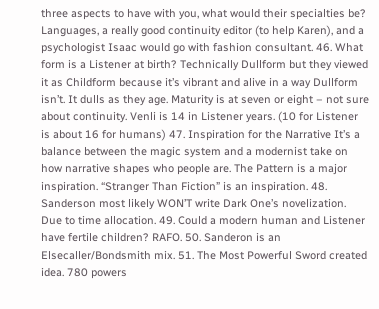three aspects to have with you, what would their specialties be? Languages, a really good continuity editor (to help Karen), and a psychologist Isaac would go with fashion consultant. 46. What form is a Listener at birth? Technically Dullform but they viewed it as Childform because it’s vibrant and alive in a way Dullform isn’t. It dulls as they age. Maturity is at seven or eight – not sure about continuity. Venli is 14 in Listener years. (10 for Listener is about 16 for humans) 47. Inspiration for the Narrative It’s a balance between the magic system and a modernist take on how narrative shapes who people are. The Pattern is a major inspiration. “Stranger Than Fiction” is an inspiration. 48. Sanderson most likely WON’T write Dark One’s novelization. Due to time allocation. 49. Could a modern human and Listener have fertile children? RAFO. 50. Sanderon is an Elsecaller/Bondsmith mix. 51. The Most Powerful Sword created idea. 780 powers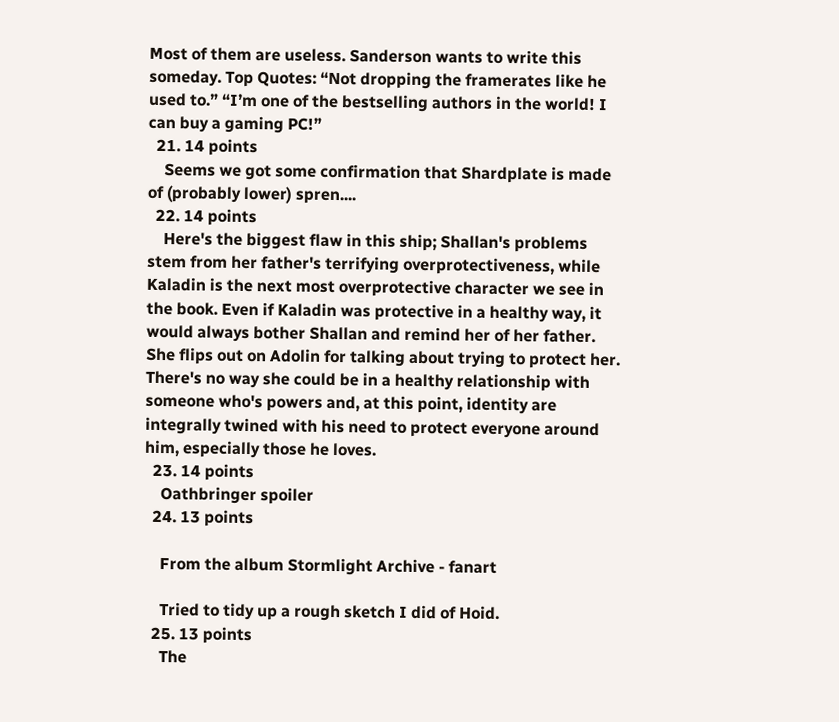Most of them are useless. Sanderson wants to write this someday. Top Quotes: “Not dropping the framerates like he used to.” “I’m one of the bestselling authors in the world! I can buy a gaming PC!”
  21. 14 points
    Seems we got some confirmation that Shardplate is made of (probably lower) spren....
  22. 14 points
    Here's the biggest flaw in this ship; Shallan's problems stem from her father's terrifying overprotectiveness, while Kaladin is the next most overprotective character we see in the book. Even if Kaladin was protective in a healthy way, it would always bother Shallan and remind her of her father. She flips out on Adolin for talking about trying to protect her. There's no way she could be in a healthy relationship with someone who's powers and, at this point, identity are integrally twined with his need to protect everyone around him, especially those he loves.
  23. 14 points
    Oathbringer spoiler
  24. 13 points

    From the album Stormlight Archive - fanart

    Tried to tidy up a rough sketch I did of Hoid.
  25. 13 points
    The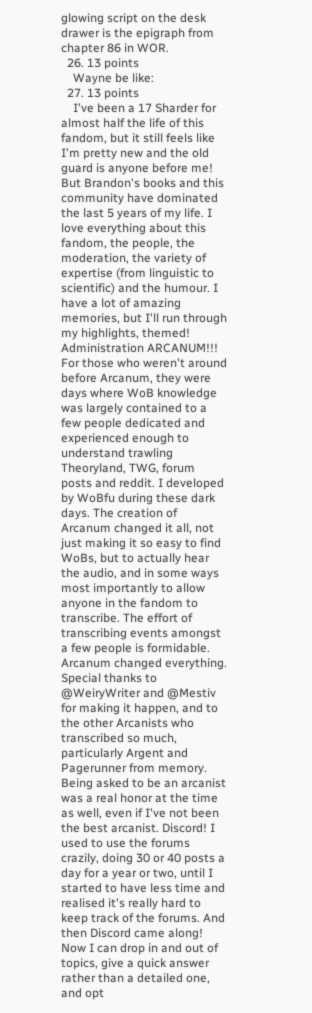glowing script on the desk drawer is the epigraph from chapter 86 in WOR.
  26. 13 points
    Wayne be like:
  27. 13 points
    I've been a 17 Sharder for almost half the life of this fandom, but it still feels like I'm pretty new and the old guard is anyone before me! But Brandon's books and this community have dominated the last 5 years of my life. I love everything about this fandom, the people, the moderation, the variety of expertise (from linguistic to scientific) and the humour. I have a lot of amazing memories, but I'll run through my highlights, themed! Administration ARCANUM!!! For those who weren't around before Arcanum, they were days where WoB knowledge was largely contained to a few people dedicated and experienced enough to understand trawling Theoryland, TWG, forum posts and reddit. I developed by WoBfu during these dark days. The creation of Arcanum changed it all, not just making it so easy to find WoBs, but to actually hear the audio, and in some ways most importantly to allow anyone in the fandom to transcribe. The effort of transcribing events amongst a few people is formidable. Arcanum changed everything. Special thanks to @WeiryWriter and @Mestiv for making it happen, and to the other Arcanists who transcribed so much, particularly Argent and Pagerunner from memory. Being asked to be an arcanist was a real honor at the time as well, even if I've not been the best arcanist. Discord! I used to use the forums crazily, doing 30 or 40 posts a day for a year or two, until I started to have less time and realised it's really hard to keep track of the forums. And then Discord came along! Now I can drop in and out of topics, give a quick answer rather than a detailed one, and opt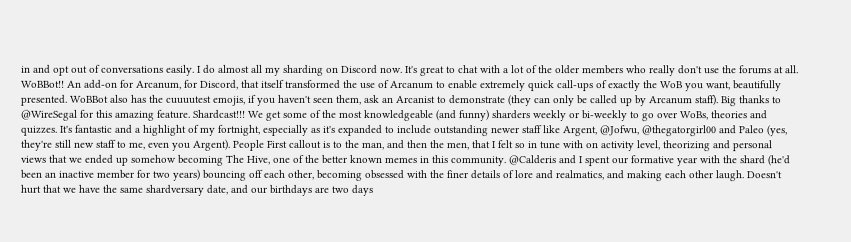in and opt out of conversations easily. I do almost all my sharding on Discord now. It's great to chat with a lot of the older members who really don't use the forums at all. WoBBot!! An add-on for Arcanum, for Discord, that itself transformed the use of Arcanum to enable extremely quick call-ups of exactly the WoB you want, beautifully presented. WoBBot also has the cuuuutest emojis, if you haven't seen them, ask an Arcanist to demonstrate (they can only be called up by Arcanum staff). Big thanks to @WireSegal for this amazing feature. Shardcast!!! We get some of the most knowledgeable (and funny) sharders weekly or bi-weekly to go over WoBs, theories and quizzes. It's fantastic and a highlight of my fortnight, especially as it's expanded to include outstanding newer staff like Argent, @Jofwu, @thegatorgirl00 and Paleo (yes, they're still new staff to me, even you Argent). People First callout is to the man, and then the men, that I felt so in tune with on activity level, theorizing and personal views that we ended up somehow becoming The Hive, one of the better known memes in this community. @Calderis and I spent our formative year with the shard (he'd been an inactive member for two years) bouncing off each other, becoming obsessed with the finer details of lore and realmatics, and making each other laugh. Doesn't hurt that we have the same shardversary date, and our birthdays are two days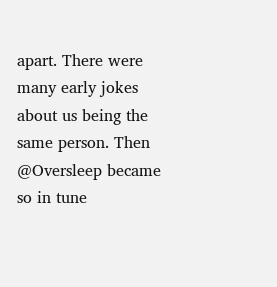apart. There were many early jokes about us being the same person. Then @Oversleep became so in tune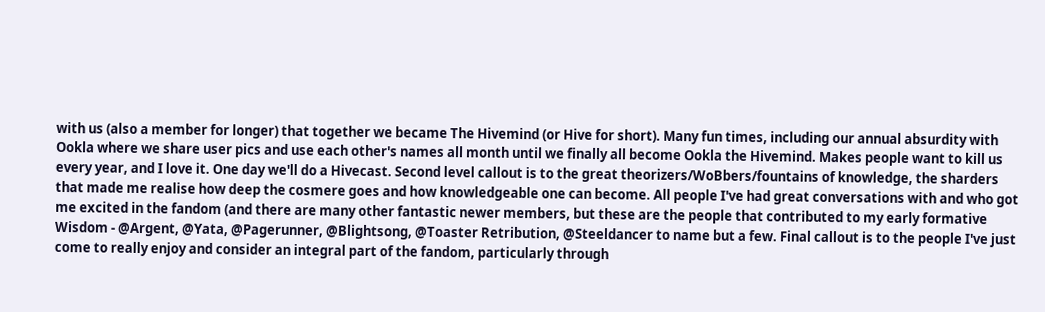with us (also a member for longer) that together we became The Hivemind (or Hive for short). Many fun times, including our annual absurdity with Ookla where we share user pics and use each other's names all month until we finally all become Ookla the Hivemind. Makes people want to kill us every year, and I love it. One day we'll do a Hivecast. Second level callout is to the great theorizers/WoBbers/fountains of knowledge, the sharders that made me realise how deep the cosmere goes and how knowledgeable one can become. All people I've had great conversations with and who got me excited in the fandom (and there are many other fantastic newer members, but these are the people that contributed to my early formative Wisdom - @Argent, @Yata, @Pagerunner, @Blightsong, @Toaster Retribution, @Steeldancer to name but a few. Final callout is to the people I've just come to really enjoy and consider an integral part of the fandom, particularly through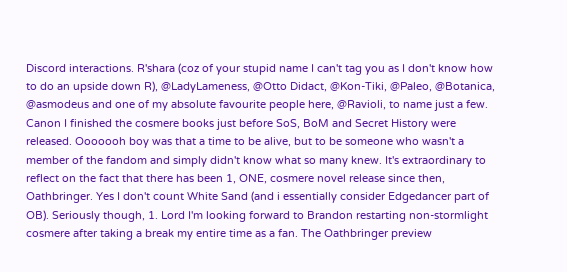Discord interactions. R'shara (coz of your stupid name I can't tag you as I don't know how to do an upside down R), @LadyLameness, @Otto Didact, @Kon-Tiki, @Paleo, @Botanica, @asmodeus and one of my absolute favourite people here, @Ravioli, to name just a few. Canon I finished the cosmere books just before SoS, BoM and Secret History were released. Ooooooh boy was that a time to be alive, but to be someone who wasn't a member of the fandom and simply didn't know what so many knew. It's extraordinary to reflect on the fact that there has been 1, ONE, cosmere novel release since then, Oathbringer. Yes I don't count White Sand (and i essentially consider Edgedancer part of OB). Seriously though, 1. Lord I'm looking forward to Brandon restarting non-stormlight cosmere after taking a break my entire time as a fan. The Oathbringer preview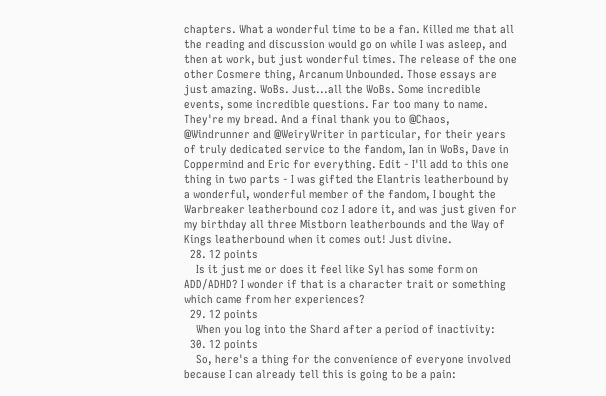chapters. What a wonderful time to be a fan. Killed me that all the reading and discussion would go on while I was asleep, and then at work, but just wonderful times. The release of the one other Cosmere thing, Arcanum Unbounded. Those essays are just amazing. WoBs. Just...all the WoBs. Some incredible events, some incredible questions. Far too many to name. They're my bread. And a final thank you to @Chaos, @Windrunner and @WeiryWriter in particular, for their years of truly dedicated service to the fandom, Ian in WoBs, Dave in Coppermind and Eric for everything. Edit - I'll add to this one thing in two parts - I was gifted the Elantris leatherbound by a wonderful, wonderful member of the fandom, I bought the Warbreaker leatherbound coz I adore it, and was just given for my birthday all three Mistborn leatherbounds and the Way of Kings leatherbound when it comes out! Just divine.
  28. 12 points
    Is it just me or does it feel like Syl has some form on ADD/ADHD? I wonder if that is a character trait or something which came from her experiences?
  29. 12 points
    When you log into the Shard after a period of inactivity:
  30. 12 points
    So, here's a thing for the convenience of everyone involved because I can already tell this is going to be a pain: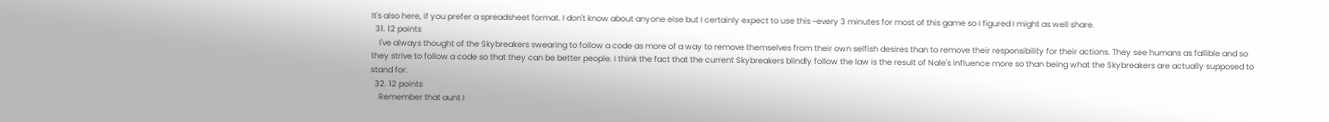It's also here, if you prefer a spreadsheet format. I don't know about anyone else but I certainly expect to use this ~every 3 minutes for most of this game so I figured I might as well share.
  31. 12 points
    I've always thought of the Skybreakers swearing to follow a code as more of a way to remove themselves from their own selfish desires than to remove their responsibility for their actions. They see humans as fallible and so they strive to follow a code so that they can be better people. I think the fact that the current Skybreakers blindly follow the law is the result of Nale's influence more so than being what the Skybreakers are actually supposed to stand for.
  32. 12 points
    Remember that aunt I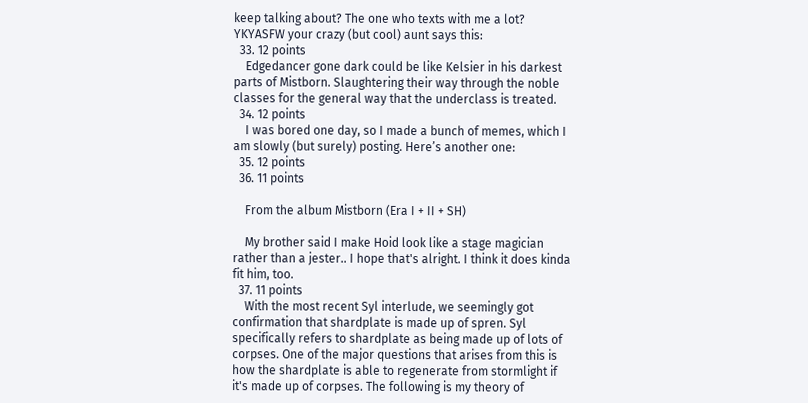keep talking about? The one who texts with me a lot? YKYASFW your crazy (but cool) aunt says this:
  33. 12 points
    Edgedancer gone dark could be like Kelsier in his darkest parts of Mistborn. Slaughtering their way through the noble classes for the general way that the underclass is treated.
  34. 12 points
    I was bored one day, so I made a bunch of memes, which I am slowly (but surely) posting. Here’s another one:
  35. 12 points
  36. 11 points

    From the album Mistborn (Era I + II + SH)

    My brother said I make Hoid look like a stage magician rather than a jester.. I hope that's alright. I think it does kinda fit him, too.
  37. 11 points
    With the most recent Syl interlude, we seemingly got confirmation that shardplate is made up of spren. Syl specifically refers to shardplate as being made up of lots of corpses. One of the major questions that arises from this is how the shardplate is able to regenerate from stormlight if it's made up of corpses. The following is my theory of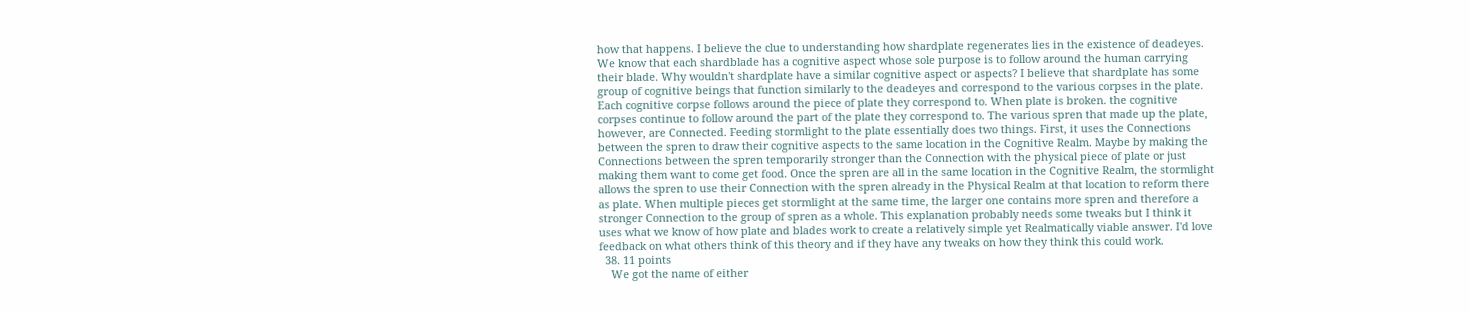how that happens. I believe the clue to understanding how shardplate regenerates lies in the existence of deadeyes. We know that each shardblade has a cognitive aspect whose sole purpose is to follow around the human carrying their blade. Why wouldn't shardplate have a similar cognitive aspect or aspects? I believe that shardplate has some group of cognitive beings that function similarly to the deadeyes and correspond to the various corpses in the plate. Each cognitive corpse follows around the piece of plate they correspond to. When plate is broken. the cognitive corpses continue to follow around the part of the plate they correspond to. The various spren that made up the plate, however, are Connected. Feeding stormlight to the plate essentially does two things. First, it uses the Connections between the spren to draw their cognitive aspects to the same location in the Cognitive Realm. Maybe by making the Connections between the spren temporarily stronger than the Connection with the physical piece of plate or just making them want to come get food. Once the spren are all in the same location in the Cognitive Realm, the stormlight allows the spren to use their Connection with the spren already in the Physical Realm at that location to reform there as plate. When multiple pieces get stormlight at the same time, the larger one contains more spren and therefore a stronger Connection to the group of spren as a whole. This explanation probably needs some tweaks but I think it uses what we know of how plate and blades work to create a relatively simple yet Realmatically viable answer. I'd love feedback on what others think of this theory and if they have any tweaks on how they think this could work.
  38. 11 points
    We got the name of either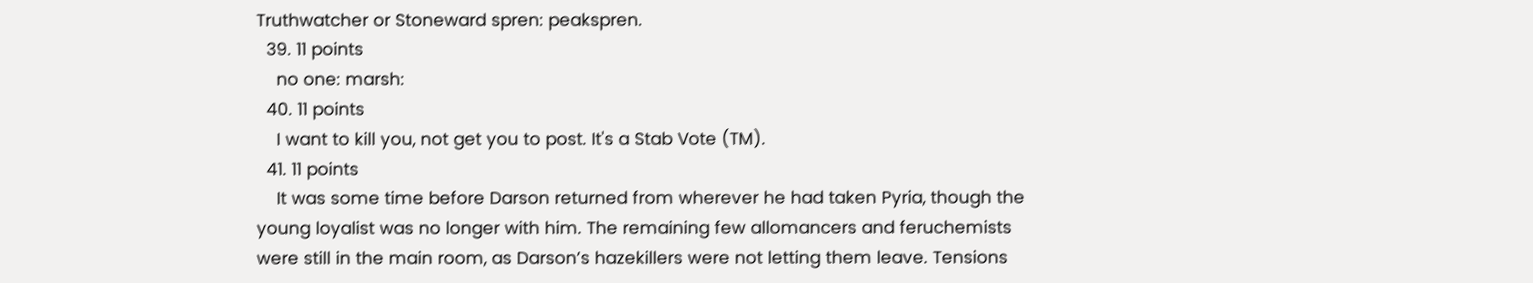Truthwatcher or Stoneward spren: peakspren.
  39. 11 points
    no one: marsh:
  40. 11 points
    I want to kill you, not get you to post. It's a Stab Vote (TM).
  41. 11 points
    It was some time before Darson returned from wherever he had taken Pyria, though the young loyalist was no longer with him. The remaining few allomancers and feruchemists were still in the main room, as Darson’s hazekillers were not letting them leave. Tensions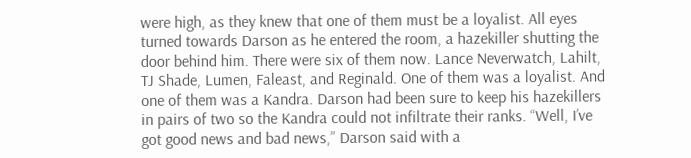were high, as they knew that one of them must be a loyalist. All eyes turned towards Darson as he entered the room, a hazekiller shutting the door behind him. There were six of them now. Lance Neverwatch, Lahilt, TJ Shade, Lumen, Faleast, and Reginald. One of them was a loyalist. And one of them was a Kandra. Darson had been sure to keep his hazekillers in pairs of two so the Kandra could not infiltrate their ranks. “Well, I’ve got good news and bad news,” Darson said with a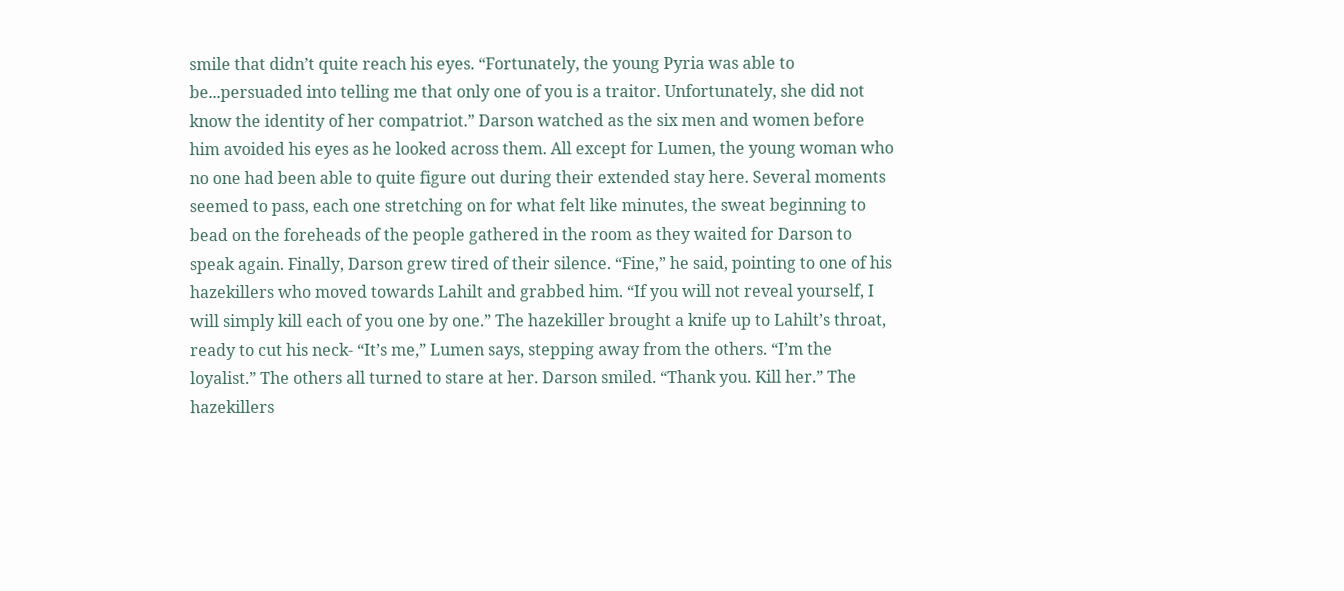smile that didn’t quite reach his eyes. “Fortunately, the young Pyria was able to be...persuaded into telling me that only one of you is a traitor. Unfortunately, she did not know the identity of her compatriot.” Darson watched as the six men and women before him avoided his eyes as he looked across them. All except for Lumen, the young woman who no one had been able to quite figure out during their extended stay here. Several moments seemed to pass, each one stretching on for what felt like minutes, the sweat beginning to bead on the foreheads of the people gathered in the room as they waited for Darson to speak again. Finally, Darson grew tired of their silence. “Fine,” he said, pointing to one of his hazekillers who moved towards Lahilt and grabbed him. “If you will not reveal yourself, I will simply kill each of you one by one.” The hazekiller brought a knife up to Lahilt’s throat, ready to cut his neck- “It’s me,” Lumen says, stepping away from the others. “I’m the loyalist.” The others all turned to stare at her. Darson smiled. “Thank you. Kill her.” The hazekillers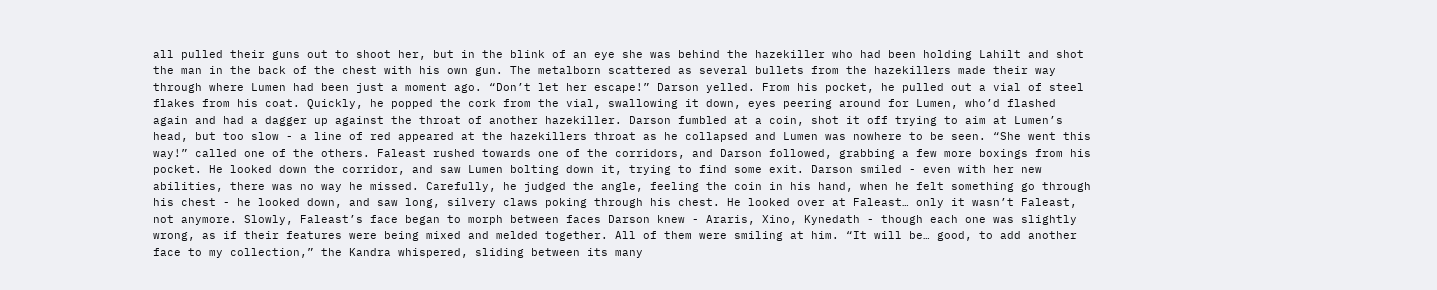all pulled their guns out to shoot her, but in the blink of an eye she was behind the hazekiller who had been holding Lahilt and shot the man in the back of the chest with his own gun. The metalborn scattered as several bullets from the hazekillers made their way through where Lumen had been just a moment ago. “Don’t let her escape!” Darson yelled. From his pocket, he pulled out a vial of steel flakes from his coat. Quickly, he popped the cork from the vial, swallowing it down, eyes peering around for Lumen, who’d flashed again and had a dagger up against the throat of another hazekiller. Darson fumbled at a coin, shot it off trying to aim at Lumen’s head, but too slow - a line of red appeared at the hazekillers throat as he collapsed and Lumen was nowhere to be seen. “She went this way!” called one of the others. Faleast rushed towards one of the corridors, and Darson followed, grabbing a few more boxings from his pocket. He looked down the corridor, and saw Lumen bolting down it, trying to find some exit. Darson smiled - even with her new abilities, there was no way he missed. Carefully, he judged the angle, feeling the coin in his hand, when he felt something go through his chest - he looked down, and saw long, silvery claws poking through his chest. He looked over at Faleast… only it wasn’t Faleast, not anymore. Slowly, Faleast’s face began to morph between faces Darson knew - Araris, Xino, Kynedath - though each one was slightly wrong, as if their features were being mixed and melded together. All of them were smiling at him. “It will be… good, to add another face to my collection,” the Kandra whispered, sliding between its many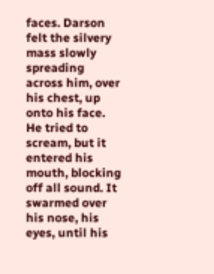faces. Darson felt the silvery mass slowly spreading across him, over his chest, up onto his face. He tried to scream, but it entered his mouth, blocking off all sound. It swarmed over his nose, his eyes, until his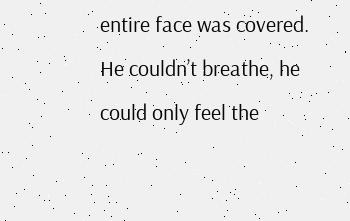entire face was covered. He couldn’t breathe, he could only feel the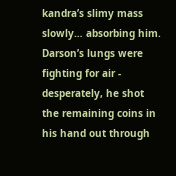kandra’s slimy mass slowly… absorbing him. Darson’s lungs were fighting for air - desperately, he shot the remaining coins in his hand out through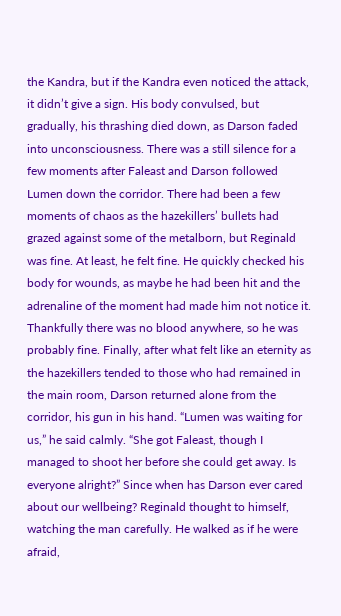the Kandra, but if the Kandra even noticed the attack, it didn’t give a sign. His body convulsed, but gradually, his thrashing died down, as Darson faded into unconsciousness. There was a still silence for a few moments after Faleast and Darson followed Lumen down the corridor. There had been a few moments of chaos as the hazekillers’ bullets had grazed against some of the metalborn, but Reginald was fine. At least, he felt fine. He quickly checked his body for wounds, as maybe he had been hit and the adrenaline of the moment had made him not notice it. Thankfully there was no blood anywhere, so he was probably fine. Finally, after what felt like an eternity as the hazekillers tended to those who had remained in the main room, Darson returned alone from the corridor, his gun in his hand. “Lumen was waiting for us,” he said calmly. “She got Faleast, though I managed to shoot her before she could get away. Is everyone alright?” Since when has Darson ever cared about our wellbeing? Reginald thought to himself, watching the man carefully. He walked as if he were afraid,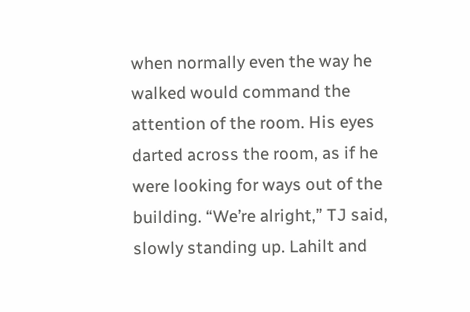when normally even the way he walked would command the attention of the room. His eyes darted across the room, as if he were looking for ways out of the building. “We’re alright,” TJ said, slowly standing up. Lahilt and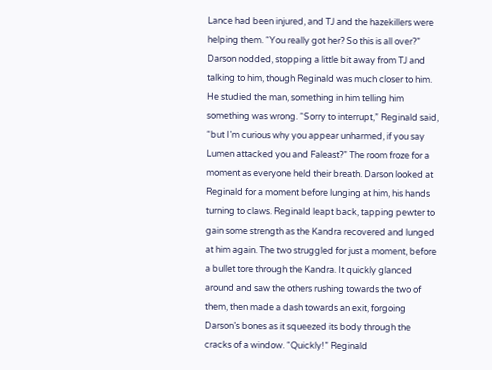Lance had been injured, and TJ and the hazekillers were helping them. “You really got her? So this is all over?” Darson nodded, stopping a little bit away from TJ and talking to him, though Reginald was much closer to him. He studied the man, something in him telling him something was wrong. “Sorry to interrupt,” Reginald said, “but I’m curious why you appear unharmed, if you say Lumen attacked you and Faleast?” The room froze for a moment as everyone held their breath. Darson looked at Reginald for a moment before lunging at him, his hands turning to claws. Reginald leapt back, tapping pewter to gain some strength as the Kandra recovered and lunged at him again. The two struggled for just a moment, before a bullet tore through the Kandra. It quickly glanced around and saw the others rushing towards the two of them, then made a dash towards an exit, forgoing Darson’s bones as it squeezed its body through the cracks of a window. “Quickly!” Reginald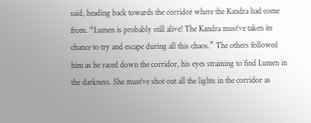said, heading back towards the corridor where the Kandra had come from. “Lumen is probably still alive! The Kandra must’ve taken its chance to try and escape during all this chaos.” The others followed him as he raced down the corridor, his eyes straining to find Lumen in the darkness. She must’ve shot out all the lights in the corridor as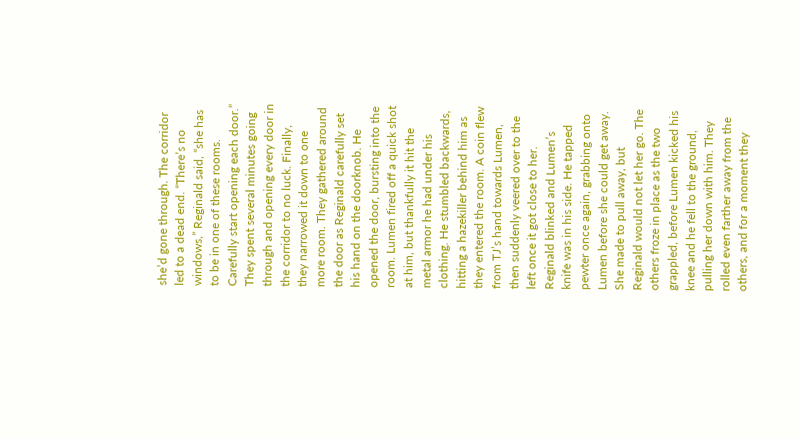she’d gone through. The corridor led to a dead end. “There’s no windows,” Reginald said, “she has to be in one of these rooms. Carefully start opening each door.” They spent several minutes going through and opening every door in the corridor to no luck. Finally, they narrowed it down to one more room. They gathered around the door as Reginald carefully set his hand on the doorknob. He opened the door, bursting into the room. Lumen fired off a quick shot at him, but thankfully it hit the metal armor he had under his clothing. He stumbled backwards, hitting a hazekiller behind him as they entered the room. A coin flew from TJ’s hand towards Lumen, then suddenly veered over to the left once it got close to her. Reginald blinked and Lumen’s knife was in his side. He tapped pewter once again, grabbing onto Lumen before she could get away. She made to pull away, but Reginald would not let her go. The others froze in place as the two grappled, before Lumen kicked his knee and he fell to the ground, pulling her down with him. They rolled even farther away from the others, and for a moment they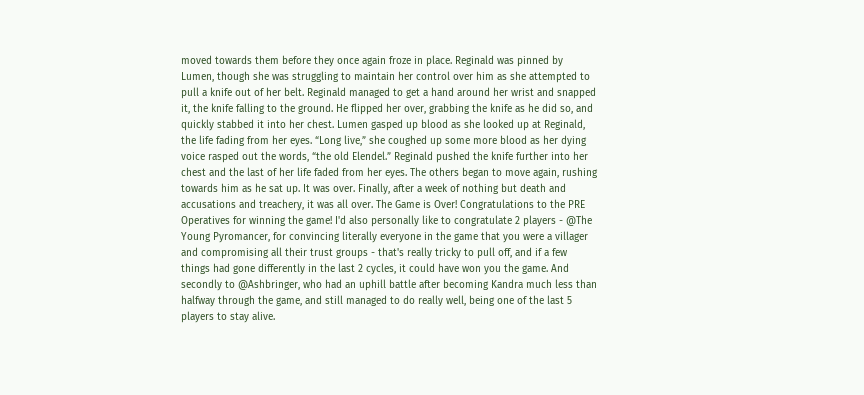moved towards them before they once again froze in place. Reginald was pinned by Lumen, though she was struggling to maintain her control over him as she attempted to pull a knife out of her belt. Reginald managed to get a hand around her wrist and snapped it, the knife falling to the ground. He flipped her over, grabbing the knife as he did so, and quickly stabbed it into her chest. Lumen gasped up blood as she looked up at Reginald, the life fading from her eyes. “Long live,” she coughed up some more blood as her dying voice rasped out the words, “the old Elendel.” Reginald pushed the knife further into her chest and the last of her life faded from her eyes. The others began to move again, rushing towards him as he sat up. It was over. Finally, after a week of nothing but death and accusations and treachery, it was all over. The Game is Over! Congratulations to the PRE Operatives for winning the game! I'd also personally like to congratulate 2 players - @The Young Pyromancer, for convincing literally everyone in the game that you were a villager and compromising all their trust groups - that's really tricky to pull off, and if a few things had gone differently in the last 2 cycles, it could have won you the game. And secondly to @Ashbringer, who had an uphill battle after becoming Kandra much less than halfway through the game, and still managed to do really well, being one of the last 5 players to stay alive.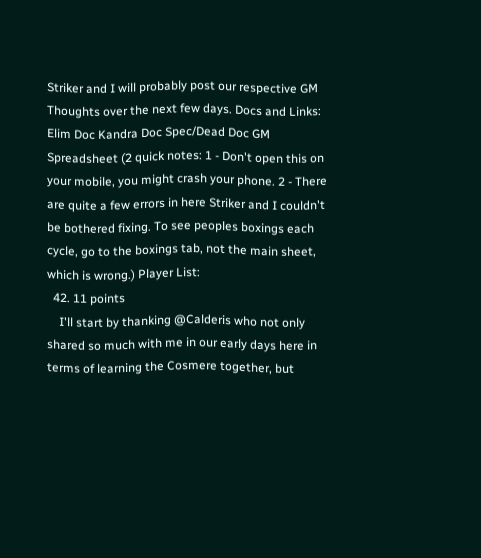Striker and I will probably post our respective GM Thoughts over the next few days. Docs and Links: Elim Doc Kandra Doc Spec/Dead Doc GM Spreadsheet (2 quick notes: 1 - Don't open this on your mobile, you might crash your phone. 2 - There are quite a few errors in here Striker and I couldn't be bothered fixing. To see peoples boxings each cycle, go to the boxings tab, not the main sheet, which is wrong.) Player List:
  42. 11 points
    I'll start by thanking @Calderis who not only shared so much with me in our early days here in terms of learning the Cosmere together, but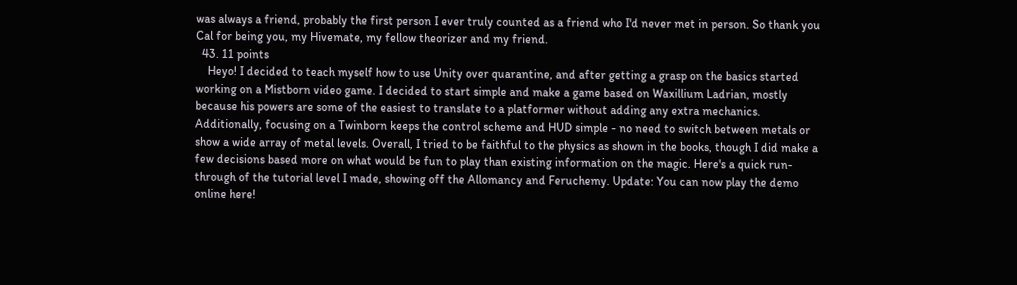was always a friend, probably the first person I ever truly counted as a friend who I'd never met in person. So thank you Cal for being you, my Hivemate, my fellow theorizer and my friend.
  43. 11 points
    Heyo! I decided to teach myself how to use Unity over quarantine, and after getting a grasp on the basics started working on a Mistborn video game. I decided to start simple and make a game based on Waxillium Ladrian, mostly because his powers are some of the easiest to translate to a platformer without adding any extra mechanics. Additionally, focusing on a Twinborn keeps the control scheme and HUD simple - no need to switch between metals or show a wide array of metal levels. Overall, I tried to be faithful to the physics as shown in the books, though I did make a few decisions based more on what would be fun to play than existing information on the magic. Here's a quick run-through of the tutorial level I made, showing off the Allomancy and Feruchemy. Update: You can now play the demo online here!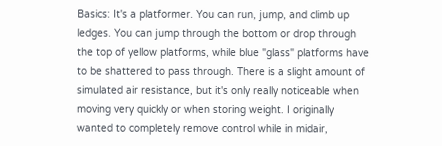Basics: It's a platformer. You can run, jump, and climb up ledges. You can jump through the bottom or drop through the top of yellow platforms, while blue "glass" platforms have to be shattered to pass through. There is a slight amount of simulated air resistance, but it's only really noticeable when moving very quickly or when storing weight. I originally wanted to completely remove control while in midair,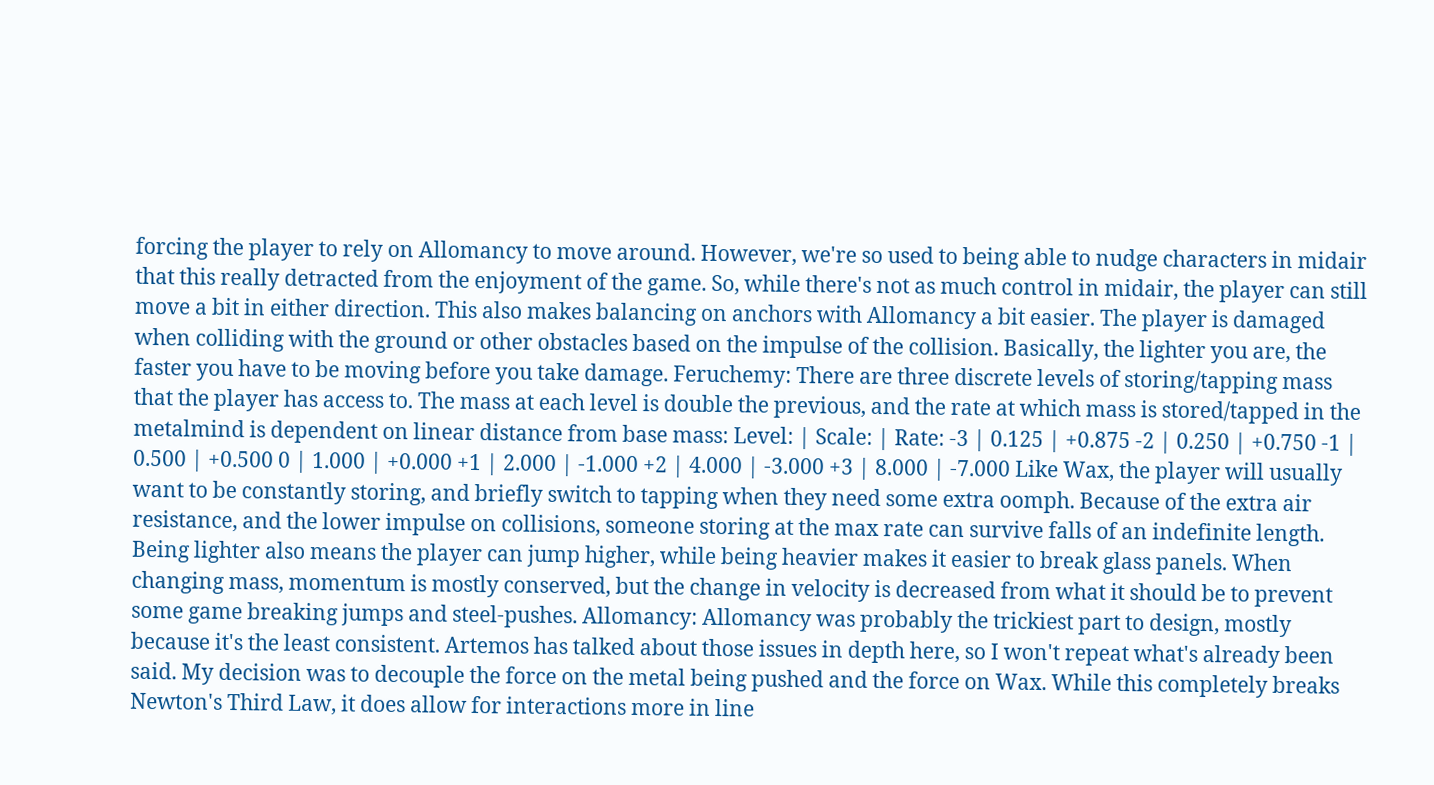forcing the player to rely on Allomancy to move around. However, we're so used to being able to nudge characters in midair that this really detracted from the enjoyment of the game. So, while there's not as much control in midair, the player can still move a bit in either direction. This also makes balancing on anchors with Allomancy a bit easier. The player is damaged when colliding with the ground or other obstacles based on the impulse of the collision. Basically, the lighter you are, the faster you have to be moving before you take damage. Feruchemy: There are three discrete levels of storing/tapping mass that the player has access to. The mass at each level is double the previous, and the rate at which mass is stored/tapped in the metalmind is dependent on linear distance from base mass: Level: | Scale: | Rate: -3 | 0.125 | +0.875 -2 | 0.250 | +0.750 -1 | 0.500 | +0.500 0 | 1.000 | +0.000 +1 | 2.000 | -1.000 +2 | 4.000 | -3.000 +3 | 8.000 | -7.000 Like Wax, the player will usually want to be constantly storing, and briefly switch to tapping when they need some extra oomph. Because of the extra air resistance, and the lower impulse on collisions, someone storing at the max rate can survive falls of an indefinite length. Being lighter also means the player can jump higher, while being heavier makes it easier to break glass panels. When changing mass, momentum is mostly conserved, but the change in velocity is decreased from what it should be to prevent some game breaking jumps and steel-pushes. Allomancy: Allomancy was probably the trickiest part to design, mostly because it's the least consistent. Artemos has talked about those issues in depth here, so I won't repeat what's already been said. My decision was to decouple the force on the metal being pushed and the force on Wax. While this completely breaks Newton's Third Law, it does allow for interactions more in line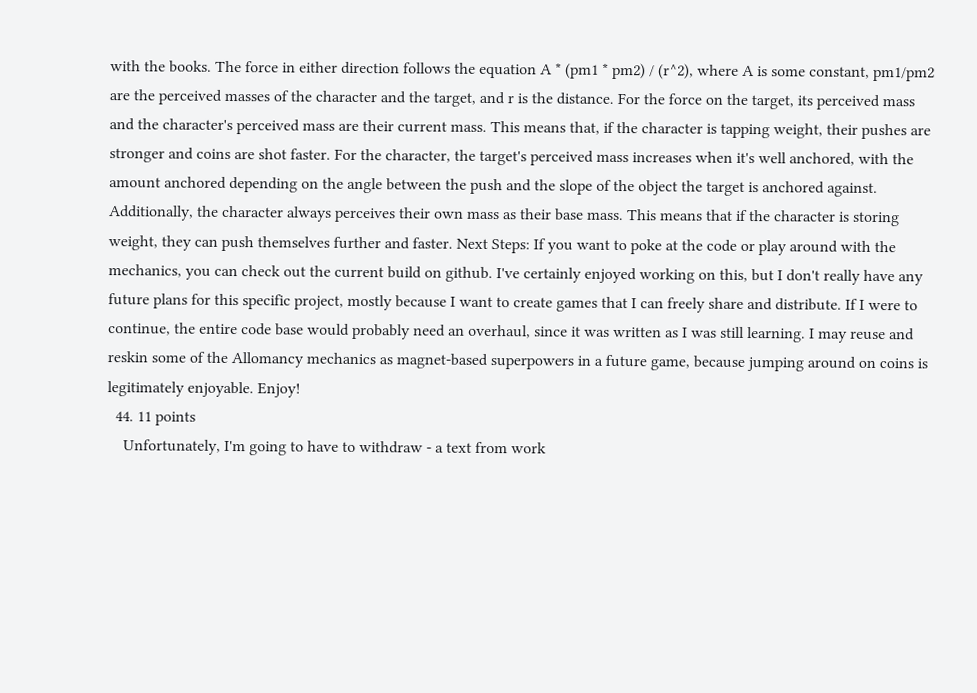with the books. The force in either direction follows the equation A * (pm1 * pm2) / (r^2), where A is some constant, pm1/pm2 are the perceived masses of the character and the target, and r is the distance. For the force on the target, its perceived mass and the character's perceived mass are their current mass. This means that, if the character is tapping weight, their pushes are stronger and coins are shot faster. For the character, the target's perceived mass increases when it's well anchored, with the amount anchored depending on the angle between the push and the slope of the object the target is anchored against. Additionally, the character always perceives their own mass as their base mass. This means that if the character is storing weight, they can push themselves further and faster. Next Steps: If you want to poke at the code or play around with the mechanics, you can check out the current build on github. I've certainly enjoyed working on this, but I don't really have any future plans for this specific project, mostly because I want to create games that I can freely share and distribute. If I were to continue, the entire code base would probably need an overhaul, since it was written as I was still learning. I may reuse and reskin some of the Allomancy mechanics as magnet-based superpowers in a future game, because jumping around on coins is legitimately enjoyable. Enjoy!
  44. 11 points
    Unfortunately, I'm going to have to withdraw - a text from work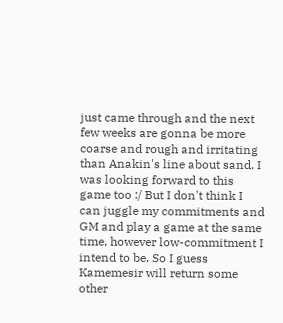just came through and the next few weeks are gonna be more coarse and rough and irritating than Anakin's line about sand. I was looking forward to this game too :/ But I don't think I can juggle my commitments and GM and play a game at the same time, however low-commitment I intend to be. So I guess Kamemesir will return some other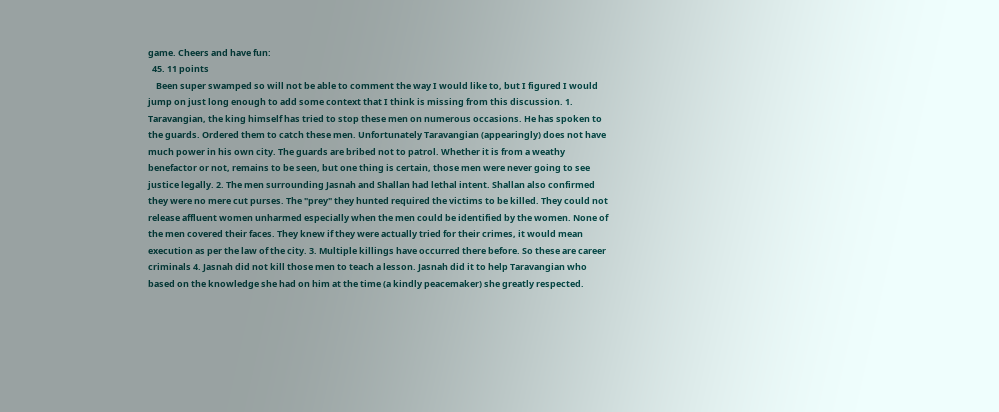game. Cheers and have fun:
  45. 11 points
    Been super swamped so will not be able to comment the way I would like to, but I figured I would jump on just long enough to add some context that I think is missing from this discussion. 1. Taravangian, the king himself has tried to stop these men on numerous occasions. He has spoken to the guards. Ordered them to catch these men. Unfortunately Taravangian (appearingly) does not have much power in his own city. The guards are bribed not to patrol. Whether it is from a weathy benefactor or not, remains to be seen, but one thing is certain, those men were never going to see justice legally. 2. The men surrounding Jasnah and Shallan had lethal intent. Shallan also confirmed they were no mere cut purses. The "prey" they hunted required the victims to be killed. They could not release affluent women unharmed especially when the men could be identified by the women. None of the men covered their faces. They knew if they were actually tried for their crimes, it would mean execution as per the law of the city. 3. Multiple killings have occurred there before. So these are career criminals 4. Jasnah did not kill those men to teach a lesson. Jasnah did it to help Taravangian who based on the knowledge she had on him at the time (a kindly peacemaker) she greatly respected.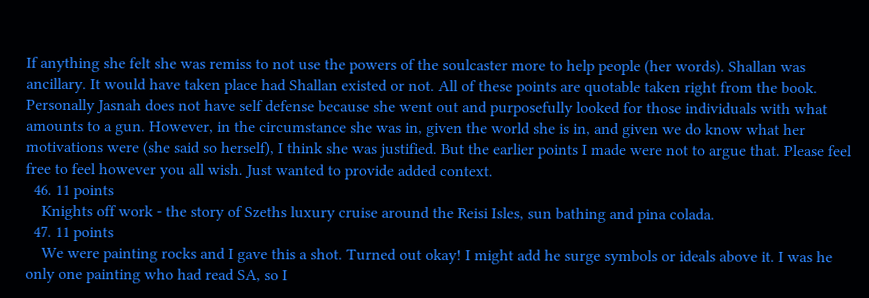If anything she felt she was remiss to not use the powers of the soulcaster more to help people (her words). Shallan was ancillary. It would have taken place had Shallan existed or not. All of these points are quotable taken right from the book. Personally Jasnah does not have self defense because she went out and purposefully looked for those individuals with what amounts to a gun. However, in the circumstance she was in, given the world she is in, and given we do know what her motivations were (she said so herself), I think she was justified. But the earlier points I made were not to argue that. Please feel free to feel however you all wish. Just wanted to provide added context.
  46. 11 points
    Knights off work - the story of Szeths luxury cruise around the Reisi Isles, sun bathing and pina colada.
  47. 11 points
    We were painting rocks and I gave this a shot. Turned out okay! I might add he surge symbols or ideals above it. I was he only one painting who had read SA, so I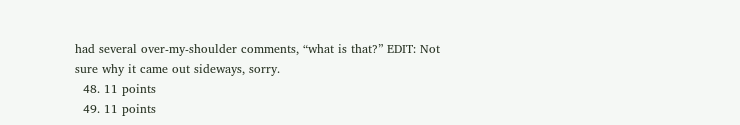had several over-my-shoulder comments, “what is that?” EDIT: Not sure why it came out sideways, sorry.
  48. 11 points
  49. 11 points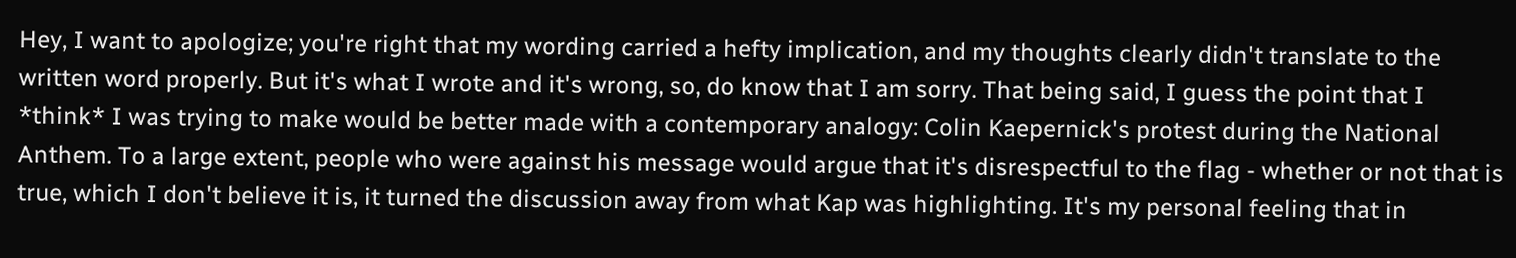Hey, I want to apologize; you're right that my wording carried a hefty implication, and my thoughts clearly didn't translate to the written word properly. But it's what I wrote and it's wrong, so, do know that I am sorry. That being said, I guess the point that I *think* I was trying to make would be better made with a contemporary analogy: Colin Kaepernick's protest during the National Anthem. To a large extent, people who were against his message would argue that it's disrespectful to the flag - whether or not that is true, which I don't believe it is, it turned the discussion away from what Kap was highlighting. It's my personal feeling that in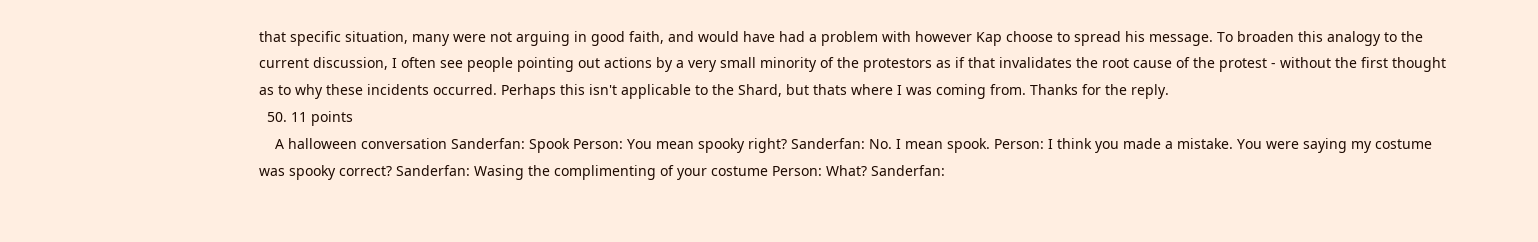that specific situation, many were not arguing in good faith, and would have had a problem with however Kap choose to spread his message. To broaden this analogy to the current discussion, I often see people pointing out actions by a very small minority of the protestors as if that invalidates the root cause of the protest - without the first thought as to why these incidents occurred. Perhaps this isn't applicable to the Shard, but thats where I was coming from. Thanks for the reply.
  50. 11 points
    A halloween conversation Sanderfan: Spook Person: You mean spooky right? Sanderfan: No. I mean spook. Person: I think you made a mistake. You were saying my costume was spooky correct? Sanderfan: Wasing the complimenting of your costume Person: What? Sanderfan: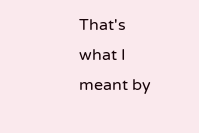That's what I meant by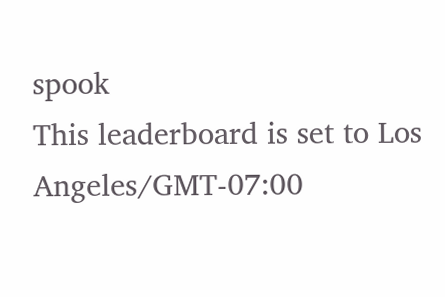spook
This leaderboard is set to Los Angeles/GMT-07:00